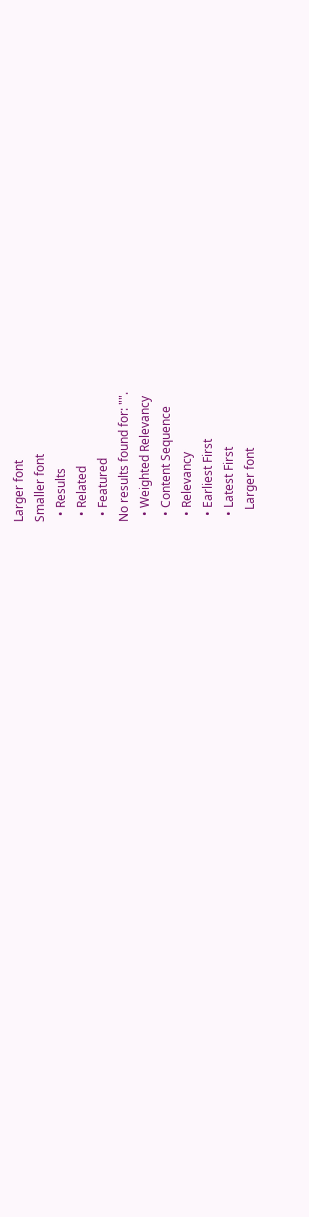Larger font
Smaller font
  • Results
  • Related
  • Featured
No results found for: "".
  • Weighted Relevancy
  • Content Sequence
  • Relevancy
  • Earliest First
  • Latest First
    Larger font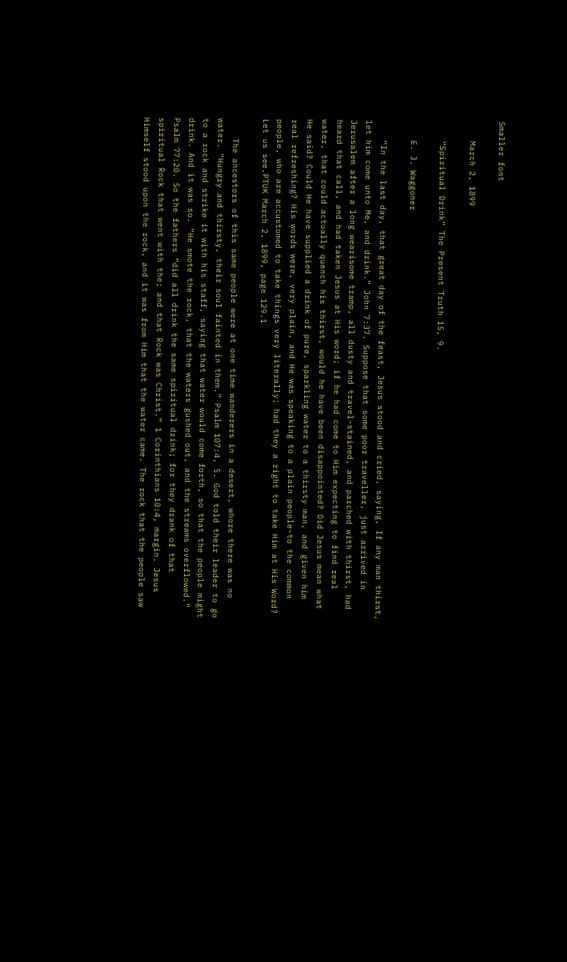Smaller font

    March 2, 1899

    “Spiritual Drink” The Present Truth 15, 9.

    E. J. Waggoner

    “In the last day, that great day of the feast, Jesus stood and cried, saying, If any man thirst, let him come unto Me, and drink.” John 7:37. Suppose that some poor traveller, just arrived in Jerusalem after a long wearisome tramp, all dusty and travel-stained, and parched with thirst, had heard that call, and had taken Jesus at His word; if he had come to Him expecting to find real water, that could actually quench his thirst, would he have been disappointed? Did Jesus mean what He said? Could He have supplied a drink of pure, sparkling water to a thirsty man, and given him real refreshing? His words were, very plain, and He was speaking to a plain people-to the common people, who are accustomed to take things very literally; had they a right to take Him at His Word? Let us see.PTUK March 2, 1899, page 129.1

    The ancestors of this same people were at one time wanderers in a desert, whore there was no water. “Hungry and thirsty, their soul fainted in them.” Psalm 107:4, 5. God told their leader to go to a rock and strike it with his staff, saying that water would come forth, so that the people might drink. And it was so. “He smote the rock, that the waters gushed out, and the streams overflowed.” Psalm 77:20. So the fathers “did all drink the same spiritual drink; for they drank of that spiritual Rock that went with the; and that Rock was Christ.” 1 Corinthians 10:4, margin. Jesus Himself stood upon the rock, and it was from Him that the water came. The rock that the people saw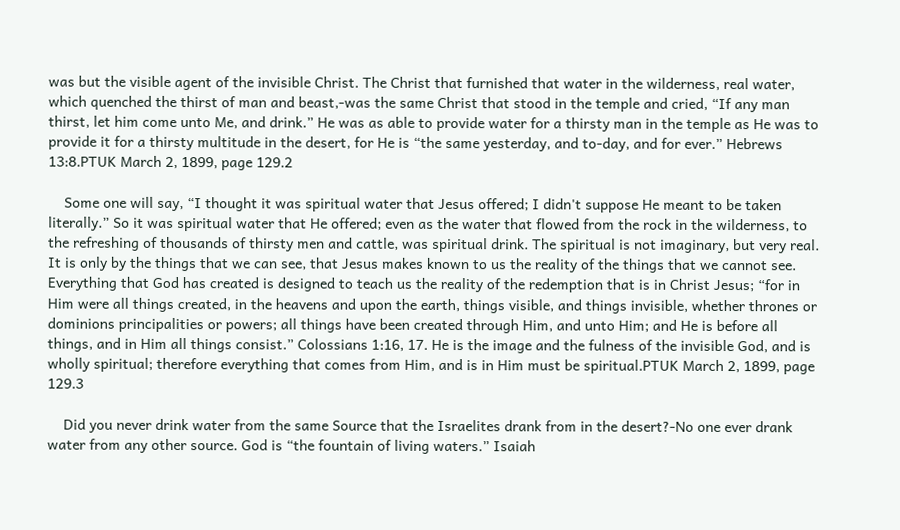was but the visible agent of the invisible Christ. The Christ that furnished that water in the wilderness, real water, which quenched the thirst of man and beast,-was the same Christ that stood in the temple and cried, “If any man thirst, let him come unto Me, and drink.” He was as able to provide water for a thirsty man in the temple as He was to provide it for a thirsty multitude in the desert, for He is “the same yesterday, and to-day, and for ever.” Hebrews 13:8.PTUK March 2, 1899, page 129.2

    Some one will say, “I thought it was spiritual water that Jesus offered; I didn't suppose He meant to be taken literally.” So it was spiritual water that He offered; even as the water that flowed from the rock in the wilderness, to the refreshing of thousands of thirsty men and cattle, was spiritual drink. The spiritual is not imaginary, but very real. It is only by the things that we can see, that Jesus makes known to us the reality of the things that we cannot see. Everything that God has created is designed to teach us the reality of the redemption that is in Christ Jesus; “for in Him were all things created, in the heavens and upon the earth, things visible, and things invisible, whether thrones or dominions principalities or powers; all things have been created through Him, and unto Him; and He is before all things, and in Him all things consist.” Colossians 1:16, 17. He is the image and the fulness of the invisible God, and is wholly spiritual; therefore everything that comes from Him, and is in Him must be spiritual.PTUK March 2, 1899, page 129.3

    Did you never drink water from the same Source that the Israelites drank from in the desert?-No one ever drank water from any other source. God is “the fountain of living waters.” Isaiah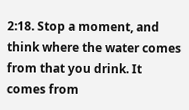2:18. Stop a moment, and think where the water comes from that you drink. It comes from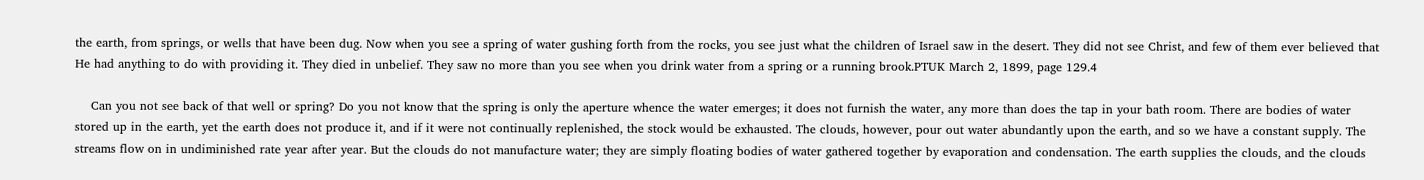the earth, from springs, or wells that have been dug. Now when you see a spring of water gushing forth from the rocks, you see just what the children of Israel saw in the desert. They did not see Christ, and few of them ever believed that He had anything to do with providing it. They died in unbelief. They saw no more than you see when you drink water from a spring or a running brook.PTUK March 2, 1899, page 129.4

    Can you not see back of that well or spring? Do you not know that the spring is only the aperture whence the water emerges; it does not furnish the water, any more than does the tap in your bath room. There are bodies of water stored up in the earth, yet the earth does not produce it, and if it were not continually replenished, the stock would be exhausted. The clouds, however, pour out water abundantly upon the earth, and so we have a constant supply. The streams flow on in undiminished rate year after year. But the clouds do not manufacture water; they are simply floating bodies of water gathered together by evaporation and condensation. The earth supplies the clouds, and the clouds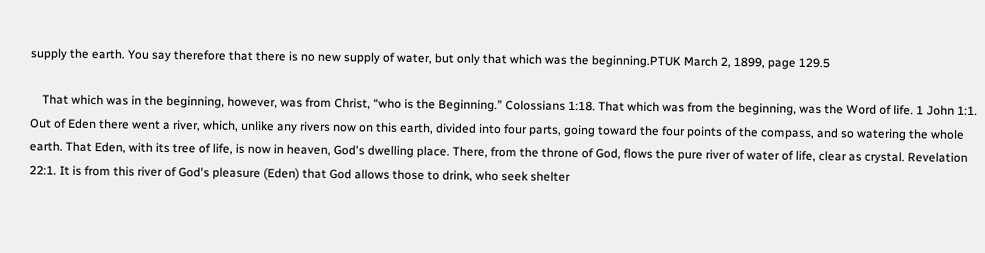supply the earth. You say therefore that there is no new supply of water, but only that which was the beginning.PTUK March 2, 1899, page 129.5

    That which was in the beginning, however, was from Christ, “who is the Beginning.” Colossians 1:18. That which was from the beginning, was the Word of life. 1 John 1:1. Out of Eden there went a river, which, unlike any rivers now on this earth, divided into four parts, going toward the four points of the compass, and so watering the whole earth. That Eden, with its tree of life, is now in heaven, God's dwelling place. There, from the throne of God, flows the pure river of water of life, clear as crystal. Revelation 22:1. It is from this river of God's pleasure (Eden) that God allows those to drink, who seek shelter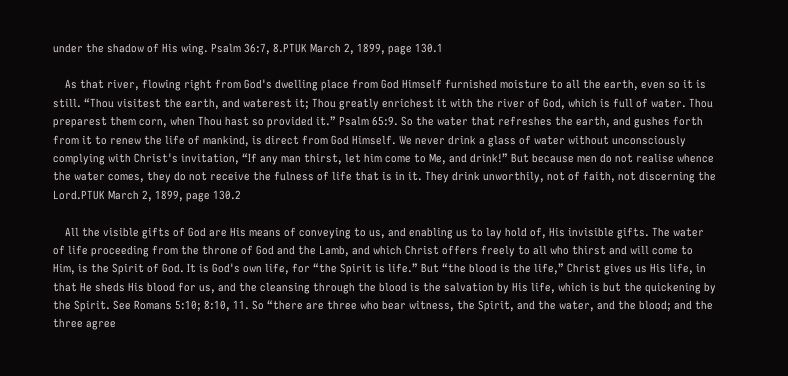under the shadow of His wing. Psalm 36:7, 8.PTUK March 2, 1899, page 130.1

    As that river, flowing right from God's dwelling place from God Himself furnished moisture to all the earth, even so it is still. “Thou visitest the earth, and waterest it; Thou greatly enrichest it with the river of God, which is full of water. Thou preparest them corn, when Thou hast so provided it.” Psalm 65:9. So the water that refreshes the earth, and gushes forth from it to renew the life of mankind, is direct from God Himself. We never drink a glass of water without unconsciously complying with Christ's invitation, “If any man thirst, let him come to Me, and drink!” But because men do not realise whence the water comes, they do not receive the fulness of life that is in it. They drink unworthily, not of faith, not discerning the Lord.PTUK March 2, 1899, page 130.2

    All the visible gifts of God are His means of conveying to us, and enabling us to lay hold of, His invisible gifts. The water of life proceeding from the throne of God and the Lamb, and which Christ offers freely to all who thirst and will come to Him, is the Spirit of God. It is God's own life, for “the Spirit is life.” But “the blood is the life,” Christ gives us His life, in that He sheds His blood for us, and the cleansing through the blood is the salvation by His life, which is but the quickening by the Spirit. See Romans 5:10; 8:10, 11. So “there are three who bear witness, the Spirit, and the water, and the blood; and the three agree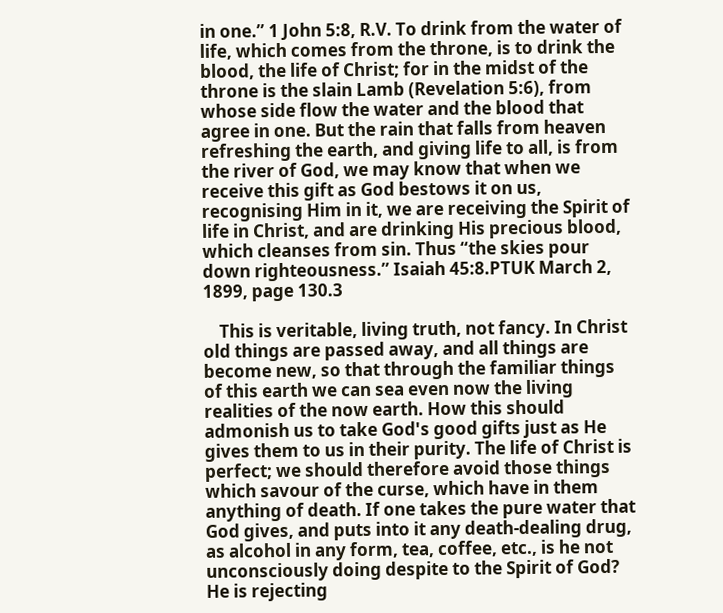in one.” 1 John 5:8, R.V. To drink from the water of life, which comes from the throne, is to drink the blood, the life of Christ; for in the midst of the throne is the slain Lamb (Revelation 5:6), from whose side flow the water and the blood that agree in one. But the rain that falls from heaven refreshing the earth, and giving life to all, is from the river of God, we may know that when we receive this gift as God bestows it on us, recognising Him in it, we are receiving the Spirit of life in Christ, and are drinking His precious blood, which cleanses from sin. Thus “the skies pour down righteousness.” Isaiah 45:8.PTUK March 2, 1899, page 130.3

    This is veritable, living truth, not fancy. In Christ old things are passed away, and all things are become new, so that through the familiar things of this earth we can sea even now the living realities of the now earth. How this should admonish us to take God's good gifts just as He gives them to us in their purity. The life of Christ is perfect; we should therefore avoid those things which savour of the curse, which have in them anything of death. If one takes the pure water that God gives, and puts into it any death-dealing drug, as alcohol in any form, tea, coffee, etc., is he not unconsciously doing despite to the Spirit of God? He is rejecting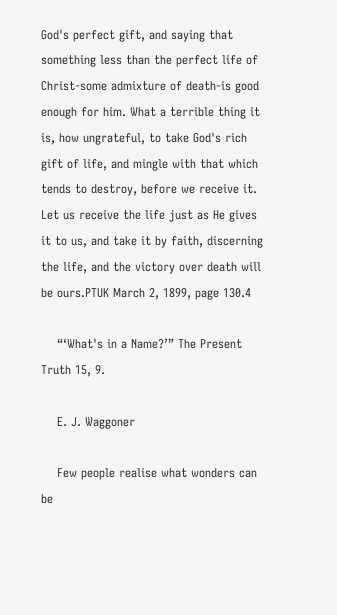God's perfect gift, and saying that something less than the perfect life of Christ-some admixture of death-is good enough for him. What a terrible thing it is, how ungrateful, to take God's rich gift of life, and mingle with that which tends to destroy, before we receive it. Let us receive the life just as He gives it to us, and take it by faith, discerning the life, and the victory over death will be ours.PTUK March 2, 1899, page 130.4

    “‘What's in a Name?’” The Present Truth 15, 9.

    E. J. Waggoner

    Few people realise what wonders can be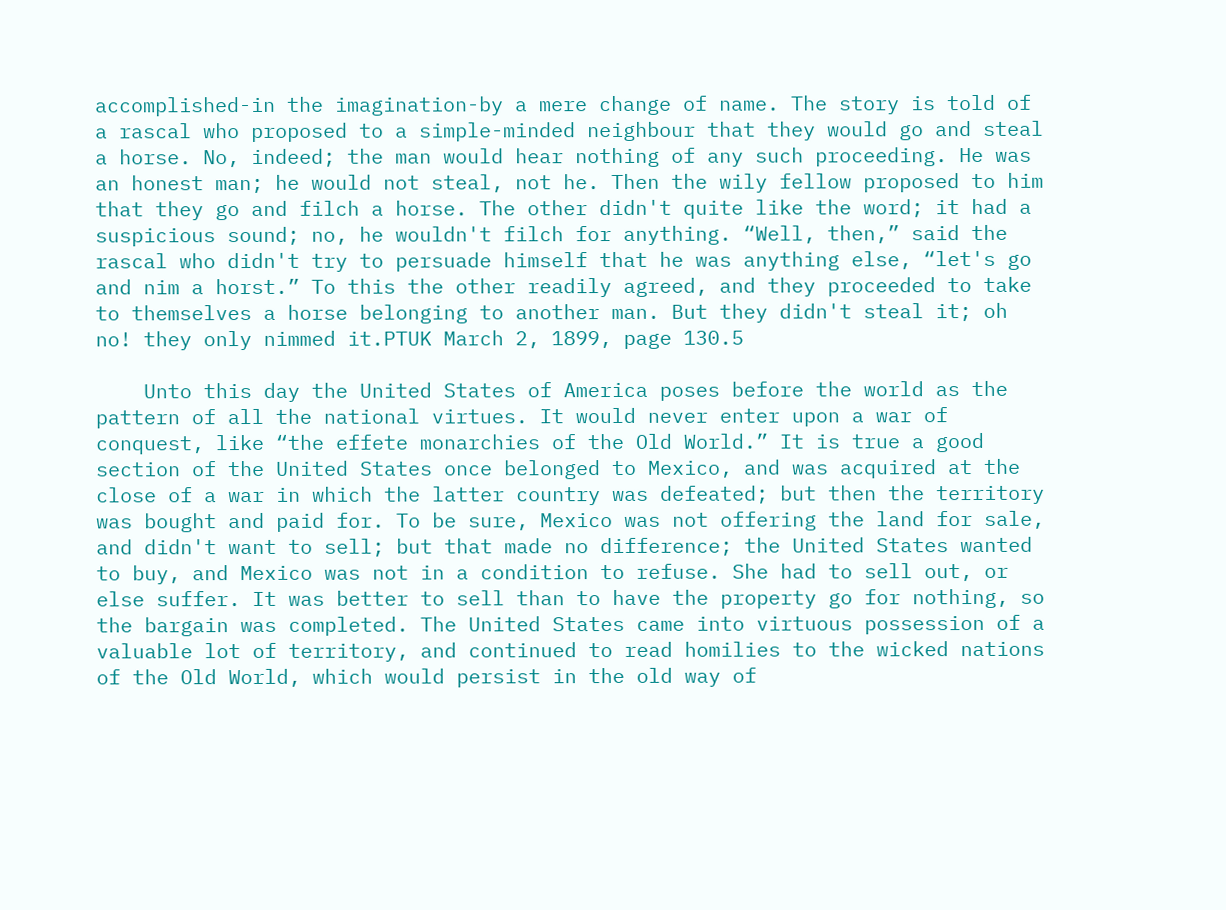accomplished-in the imagination-by a mere change of name. The story is told of a rascal who proposed to a simple-minded neighbour that they would go and steal a horse. No, indeed; the man would hear nothing of any such proceeding. He was an honest man; he would not steal, not he. Then the wily fellow proposed to him that they go and filch a horse. The other didn't quite like the word; it had a suspicious sound; no, he wouldn't filch for anything. “Well, then,” said the rascal who didn't try to persuade himself that he was anything else, “let's go and nim a horst.” To this the other readily agreed, and they proceeded to take to themselves a horse belonging to another man. But they didn't steal it; oh no! they only nimmed it.PTUK March 2, 1899, page 130.5

    Unto this day the United States of America poses before the world as the pattern of all the national virtues. It would never enter upon a war of conquest, like “the effete monarchies of the Old World.” It is true a good section of the United States once belonged to Mexico, and was acquired at the close of a war in which the latter country was defeated; but then the territory was bought and paid for. To be sure, Mexico was not offering the land for sale, and didn't want to sell; but that made no difference; the United States wanted to buy, and Mexico was not in a condition to refuse. She had to sell out, or else suffer. It was better to sell than to have the property go for nothing, so the bargain was completed. The United States came into virtuous possession of a valuable lot of territory, and continued to read homilies to the wicked nations of the Old World, which would persist in the old way of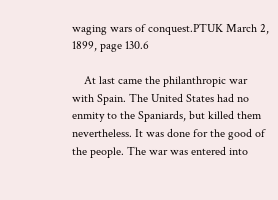waging wars of conquest.PTUK March 2, 1899, page 130.6

    At last came the philanthropic war with Spain. The United States had no enmity to the Spaniards, but killed them nevertheless. It was done for the good of the people. The war was entered into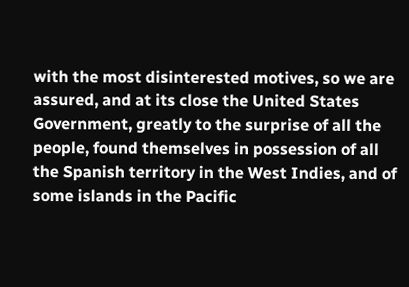with the most disinterested motives, so we are assured, and at its close the United States Government, greatly to the surprise of all the people, found themselves in possession of all the Spanish territory in the West Indies, and of some islands in the Pacific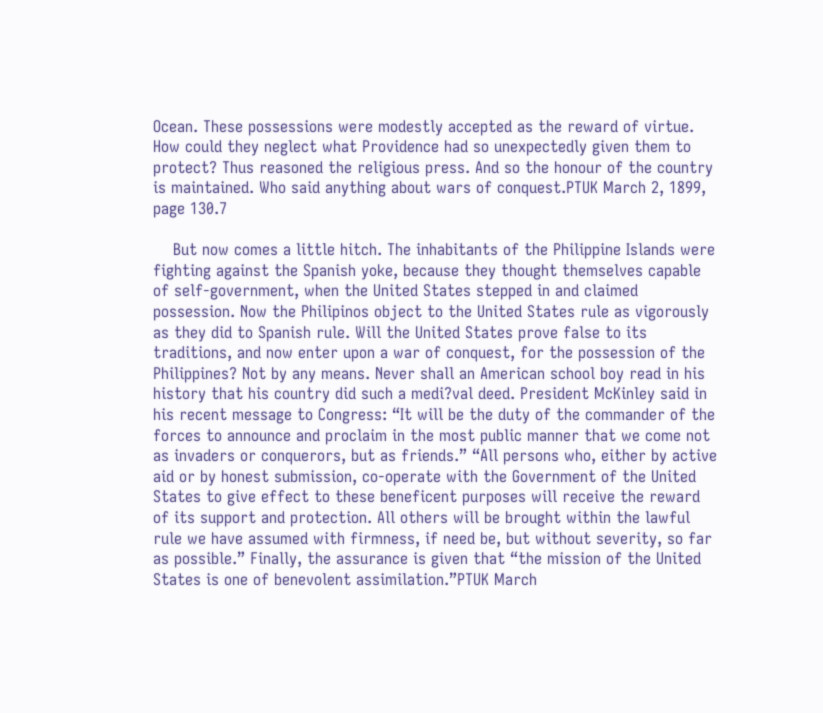Ocean. These possessions were modestly accepted as the reward of virtue. How could they neglect what Providence had so unexpectedly given them to protect? Thus reasoned the religious press. And so the honour of the country is maintained. Who said anything about wars of conquest.PTUK March 2, 1899, page 130.7

    But now comes a little hitch. The inhabitants of the Philippine Islands were fighting against the Spanish yoke, because they thought themselves capable of self-government, when the United States stepped in and claimed possession. Now the Philipinos object to the United States rule as vigorously as they did to Spanish rule. Will the United States prove false to its traditions, and now enter upon a war of conquest, for the possession of the Philippines? Not by any means. Never shall an American school boy read in his history that his country did such a medi?val deed. President McKinley said in his recent message to Congress: “It will be the duty of the commander of the forces to announce and proclaim in the most public manner that we come not as invaders or conquerors, but as friends.” “All persons who, either by active aid or by honest submission, co-operate with the Government of the United States to give effect to these beneficent purposes will receive the reward of its support and protection. All others will be brought within the lawful rule we have assumed with firmness, if need be, but without severity, so far as possible.” Finally, the assurance is given that “the mission of the United States is one of benevolent assimilation.”PTUK March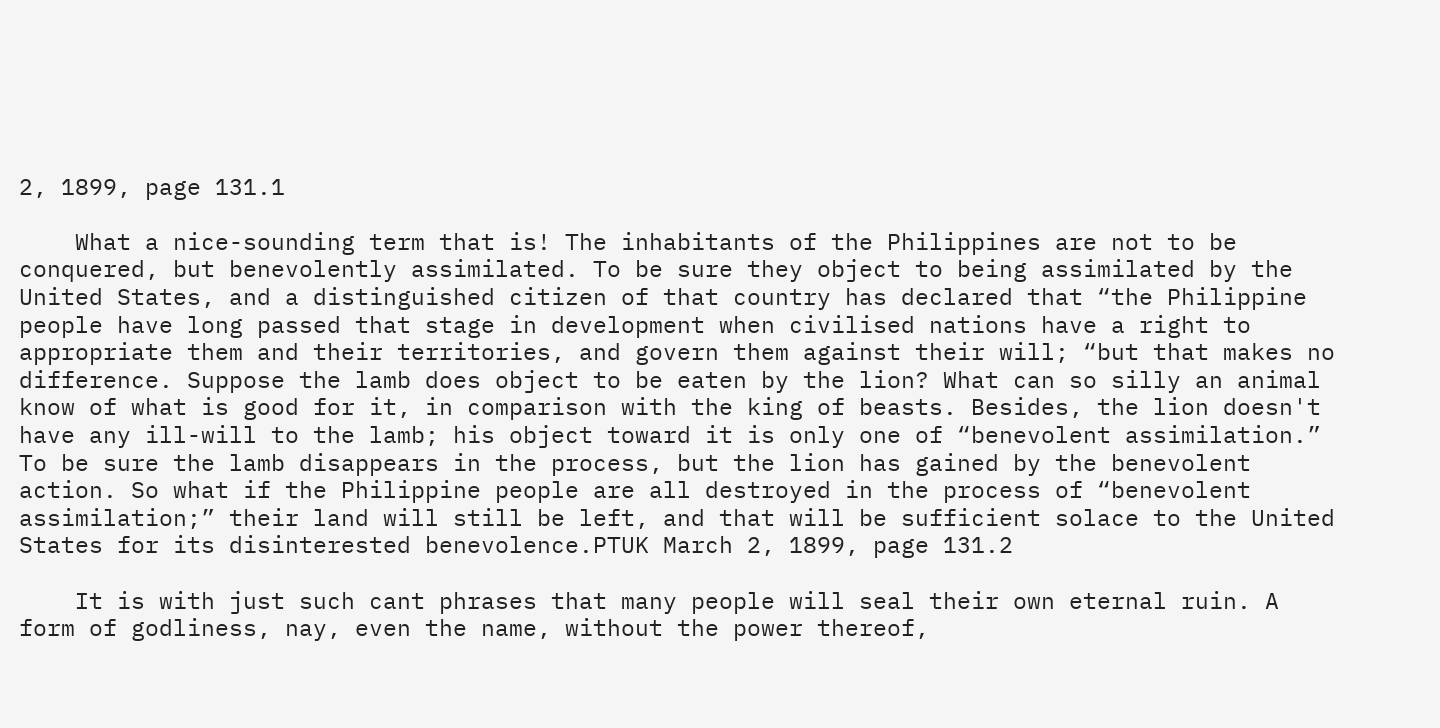2, 1899, page 131.1

    What a nice-sounding term that is! The inhabitants of the Philippines are not to be conquered, but benevolently assimilated. To be sure they object to being assimilated by the United States, and a distinguished citizen of that country has declared that “the Philippine people have long passed that stage in development when civilised nations have a right to appropriate them and their territories, and govern them against their will; “but that makes no difference. Suppose the lamb does object to be eaten by the lion? What can so silly an animal know of what is good for it, in comparison with the king of beasts. Besides, the lion doesn't have any ill-will to the lamb; his object toward it is only one of “benevolent assimilation.” To be sure the lamb disappears in the process, but the lion has gained by the benevolent action. So what if the Philippine people are all destroyed in the process of “benevolent assimilation;” their land will still be left, and that will be sufficient solace to the United States for its disinterested benevolence.PTUK March 2, 1899, page 131.2

    It is with just such cant phrases that many people will seal their own eternal ruin. A form of godliness, nay, even the name, without the power thereof,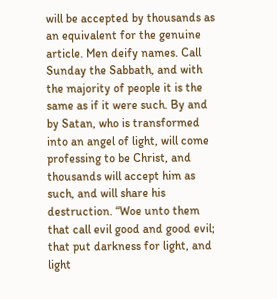will be accepted by thousands as an equivalent for the genuine article. Men deify names. Call Sunday the Sabbath, and with the majority of people it is the same as if it were such. By and by Satan, who is transformed into an angel of light, will come professing to be Christ, and thousands will accept him as such, and will share his destruction. “Woe unto them that call evil good and good evil; that put darkness for light, and light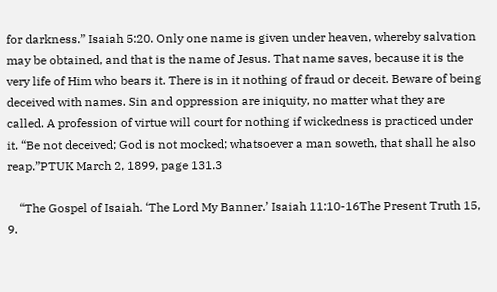for darkness.” Isaiah 5:20. Only one name is given under heaven, whereby salvation may be obtained, and that is the name of Jesus. That name saves, because it is the very life of Him who bears it. There is in it nothing of fraud or deceit. Beware of being deceived with names. Sin and oppression are iniquity, no matter what they are called. A profession of virtue will court for nothing if wickedness is practiced under it. “Be not deceived; God is not mocked; whatsoever a man soweth, that shall he also reap.”PTUK March 2, 1899, page 131.3

    “The Gospel of Isaiah. ‘The Lord My Banner.’ Isaiah 11:10-16The Present Truth 15, 9.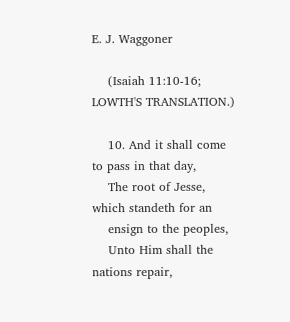E. J. Waggoner

    (Isaiah 11:10-16; LOWTH'S TRANSLATION.)

    10. And it shall come to pass in that day,
    The root of Jesse, which standeth for an
    ensign to the peoples,
    Unto Him shall the nations repair,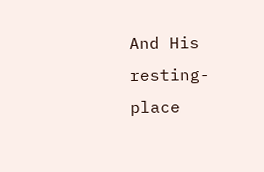And His resting-place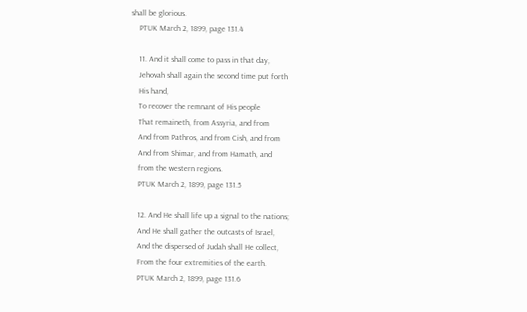shall be glorious.
    PTUK March 2, 1899, page 131.4

    11. And it shall come to pass in that day,
    Jehovah shall again the second time put forth
    His hand,
    To recover the remnant of His people
    That remaineth, from Assyria, and from
    And from Pathros, and from Cish, and from
    And from Shimar, and from Hamath, and
    from the western regions.
    PTUK March 2, 1899, page 131.5

    12. And He shall life up a signal to the nations;
    And He shall gather the outcasts of Israel,
    And the dispersed of Judah shall He collect,
    From the four extremities of the earth.
    PTUK March 2, 1899, page 131.6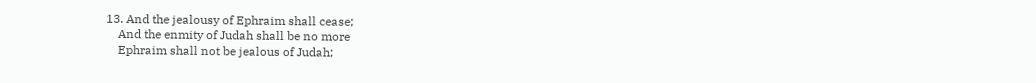13. And the jealousy of Ephraim shall cease;
    And the enmity of Judah shall be no more
    Ephraim shall not be jealous of Judah;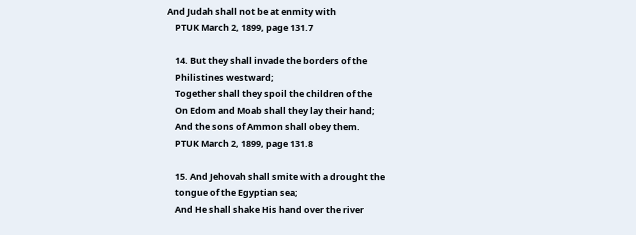And Judah shall not be at enmity with
    PTUK March 2, 1899, page 131.7

    14. But they shall invade the borders of the
    Philistines westward;
    Together shall they spoil the children of the
    On Edom and Moab shall they lay their hand;
    And the sons of Ammon shall obey them.
    PTUK March 2, 1899, page 131.8

    15. And Jehovah shall smite with a drought the
    tongue of the Egyptian sea;
    And He shall shake His hand over the river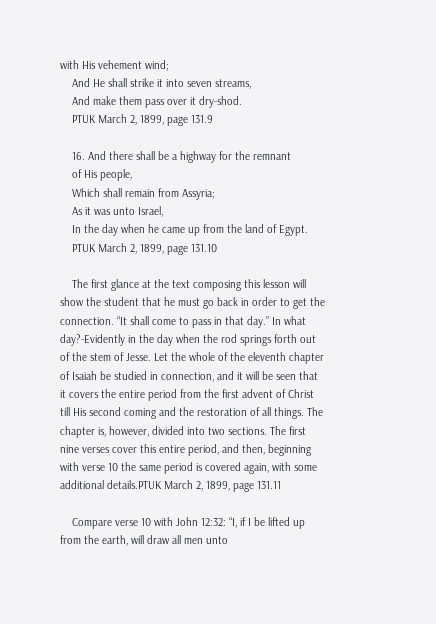with His vehement wind;
    And He shall strike it into seven streams,
    And make them pass over it dry-shod.
    PTUK March 2, 1899, page 131.9

    16. And there shall be a highway for the remnant
    of His people,
    Which shall remain from Assyria;
    As it was unto Israel,
    In the day when he came up from the land of Egypt.
    PTUK March 2, 1899, page 131.10

    The first glance at the text composing this lesson will show the student that he must go back in order to get the connection. “It shall come to pass in that day.” In what day?-Evidently in the day when the rod springs forth out of the stem of Jesse. Let the whole of the eleventh chapter of Isaiah be studied in connection, and it will be seen that it covers the entire period from the first advent of Christ till His second coming and the restoration of all things. The chapter is, however, divided into two sections. The first nine verses cover this entire period, and then, beginning with verse 10 the same period is covered again, with some additional details.PTUK March 2, 1899, page 131.11

    Compare verse 10 with John 12:32: “I, if I be lifted up from the earth, will draw all men unto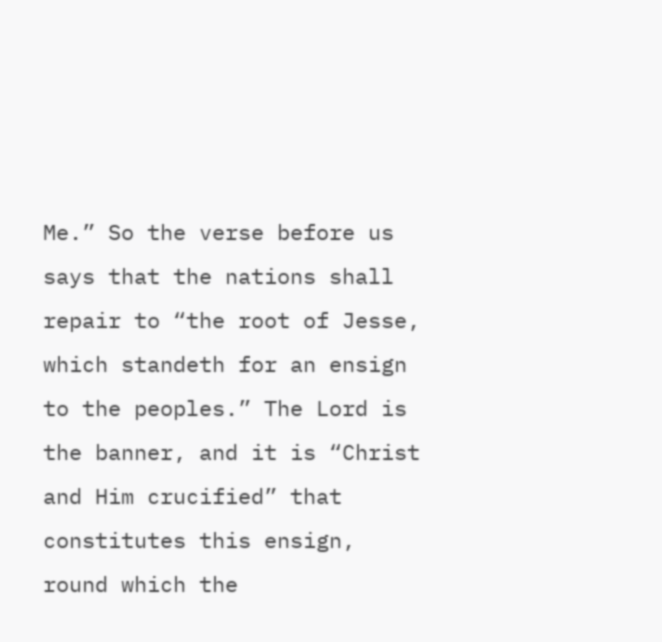Me.” So the verse before us says that the nations shall repair to “the root of Jesse, which standeth for an ensign to the peoples.” The Lord is the banner, and it is “Christ and Him crucified” that constitutes this ensign, round which the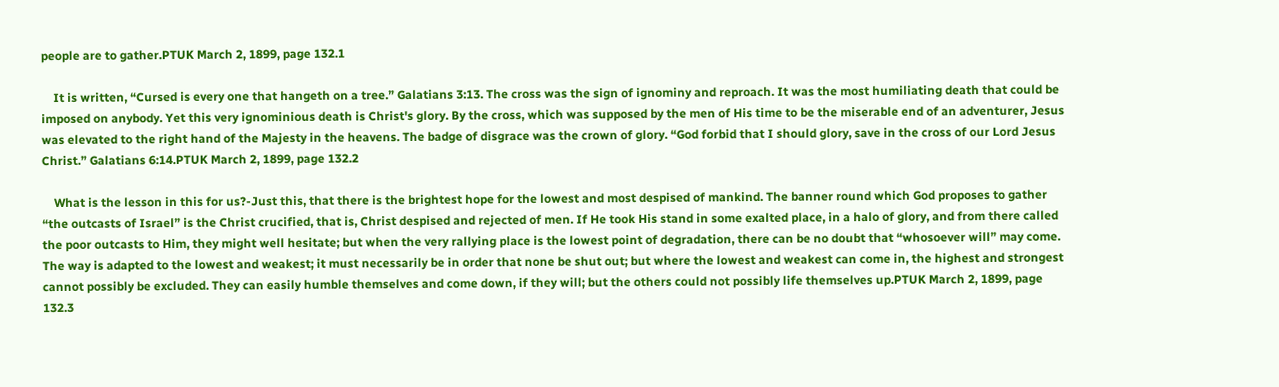people are to gather.PTUK March 2, 1899, page 132.1

    It is written, “Cursed is every one that hangeth on a tree.” Galatians 3:13. The cross was the sign of ignominy and reproach. It was the most humiliating death that could be imposed on anybody. Yet this very ignominious death is Christ's glory. By the cross, which was supposed by the men of His time to be the miserable end of an adventurer, Jesus was elevated to the right hand of the Majesty in the heavens. The badge of disgrace was the crown of glory. “God forbid that I should glory, save in the cross of our Lord Jesus Christ.” Galatians 6:14.PTUK March 2, 1899, page 132.2

    What is the lesson in this for us?-Just this, that there is the brightest hope for the lowest and most despised of mankind. The banner round which God proposes to gather “the outcasts of Israel” is the Christ crucified, that is, Christ despised and rejected of men. If He took His stand in some exalted place, in a halo of glory, and from there called the poor outcasts to Him, they might well hesitate; but when the very rallying place is the lowest point of degradation, there can be no doubt that “whosoever will” may come. The way is adapted to the lowest and weakest; it must necessarily be in order that none be shut out; but where the lowest and weakest can come in, the highest and strongest cannot possibly be excluded. They can easily humble themselves and come down, if they will; but the others could not possibly life themselves up.PTUK March 2, 1899, page 132.3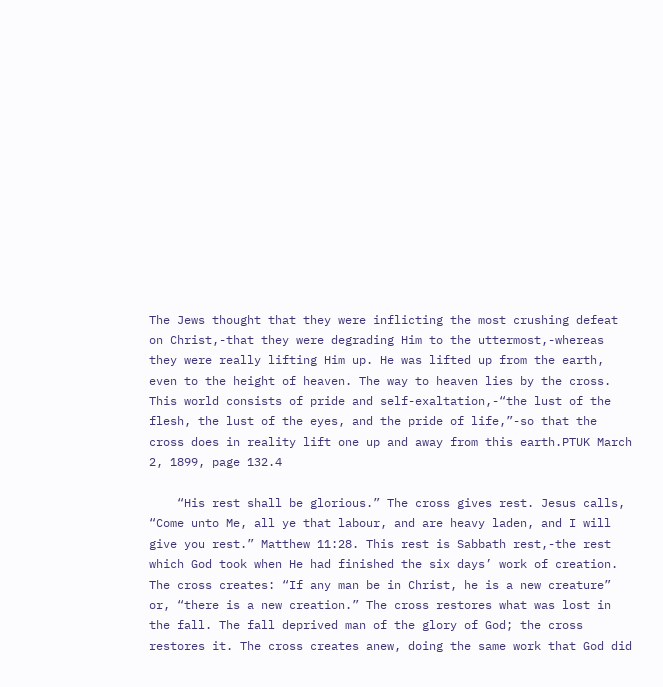The Jews thought that they were inflicting the most crushing defeat on Christ,-that they were degrading Him to the uttermost,-whereas they were really lifting Him up. He was lifted up from the earth, even to the height of heaven. The way to heaven lies by the cross. This world consists of pride and self-exaltation,-“the lust of the flesh, the lust of the eyes, and the pride of life,”-so that the cross does in reality lift one up and away from this earth.PTUK March 2, 1899, page 132.4

    “His rest shall be glorious.” The cross gives rest. Jesus calls, “Come unto Me, all ye that labour, and are heavy laden, and I will give you rest.” Matthew 11:28. This rest is Sabbath rest,-the rest which God took when He had finished the six days’ work of creation. The cross creates: “If any man be in Christ, he is a new creature” or, “there is a new creation.” The cross restores what was lost in the fall. The fall deprived man of the glory of God; the cross restores it. The cross creates anew, doing the same work that God did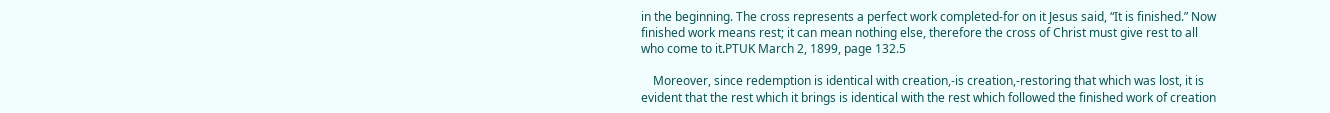in the beginning. The cross represents a perfect work completed-for on it Jesus said, “It is finished.” Now finished work means rest; it can mean nothing else, therefore the cross of Christ must give rest to all who come to it.PTUK March 2, 1899, page 132.5

    Moreover, since redemption is identical with creation,-is creation,-restoring that which was lost, it is evident that the rest which it brings is identical with the rest which followed the finished work of creation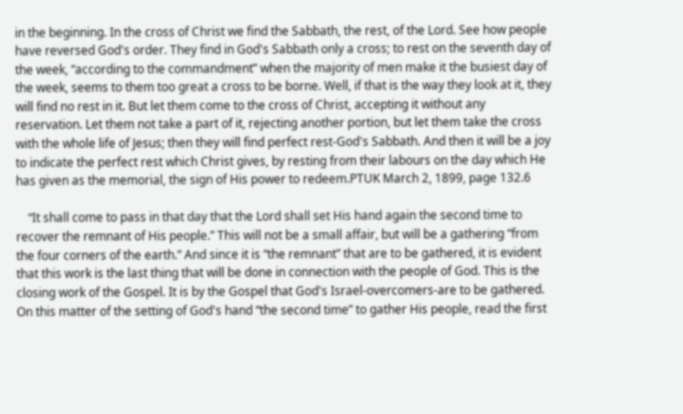in the beginning. In the cross of Christ we find the Sabbath, the rest, of the Lord. See how people have reversed God's order. They find in God's Sabbath only a cross; to rest on the seventh day of the week, “according to the commandment” when the majority of men make it the busiest day of the week, seems to them too great a cross to be borne. Well, if that is the way they look at it, they will find no rest in it. But let them come to the cross of Christ, accepting it without any reservation. Let them not take a part of it, rejecting another portion, but let them take the cross with the whole life of Jesus; then they will find perfect rest-God's Sabbath. And then it will be a joy to indicate the perfect rest which Christ gives, by resting from their labours on the day which He has given as the memorial, the sign of His power to redeem.PTUK March 2, 1899, page 132.6

    “It shall come to pass in that day that the Lord shall set His hand again the second time to recover the remnant of His people.” This will not be a small affair, but will be a gathering “from the four corners of the earth.” And since it is “the remnant” that are to be gathered, it is evident that this work is the last thing that will be done in connection with the people of God. This is the closing work of the Gospel. It is by the Gospel that God's Israel-overcomers-are to be gathered. On this matter of the setting of God's hand “the second time” to gather His people, read the first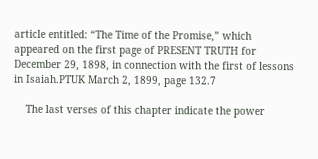article entitled: “The Time of the Promise,” which appeared on the first page of PRESENT TRUTH for December 29, 1898, in connection with the first of lessons in Isaiah.PTUK March 2, 1899, page 132.7

    The last verses of this chapter indicate the power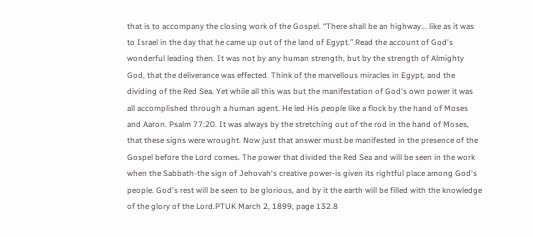that is to accompany the closing work of the Gospel. “There shall be an highway... like as it was to Israel in the day that he came up out of the land of Egypt.” Read the account of God's wonderful leading then. It was not by any human strength, but by the strength of Almighty God, that the deliverance was effected. Think of the marvellous miracles in Egypt, and the dividing of the Red Sea. Yet while all this was but the manifestation of God's own power it was all accomplished through a human agent. He led His people like a flock by the hand of Moses and Aaron. Psalm 77:20. It was always by the stretching out of the rod in the hand of Moses, that these signs were wrought. Now just that answer must be manifested in the presence of the Gospel before the Lord comes. The power that divided the Red Sea and will be seen in the work when the Sabbath-the sign of Jehovah's creative power-is given its rightful place among God's people. God's rest will be seen to be glorious, and by it the earth will be filled with the knowledge of the glory of the Lord.PTUK March 2, 1899, page 132.8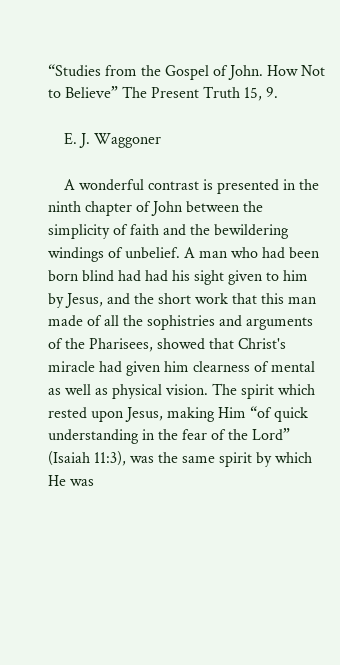“Studies from the Gospel of John. How Not to Believe” The Present Truth 15, 9.

    E. J. Waggoner

    A wonderful contrast is presented in the ninth chapter of John between the simplicity of faith and the bewildering windings of unbelief. A man who had been born blind had had his sight given to him by Jesus, and the short work that this man made of all the sophistries and arguments of the Pharisees, showed that Christ's miracle had given him clearness of mental as well as physical vision. The spirit which rested upon Jesus, making Him “of quick understanding in the fear of the Lord” (Isaiah 11:3), was the same spirit by which He was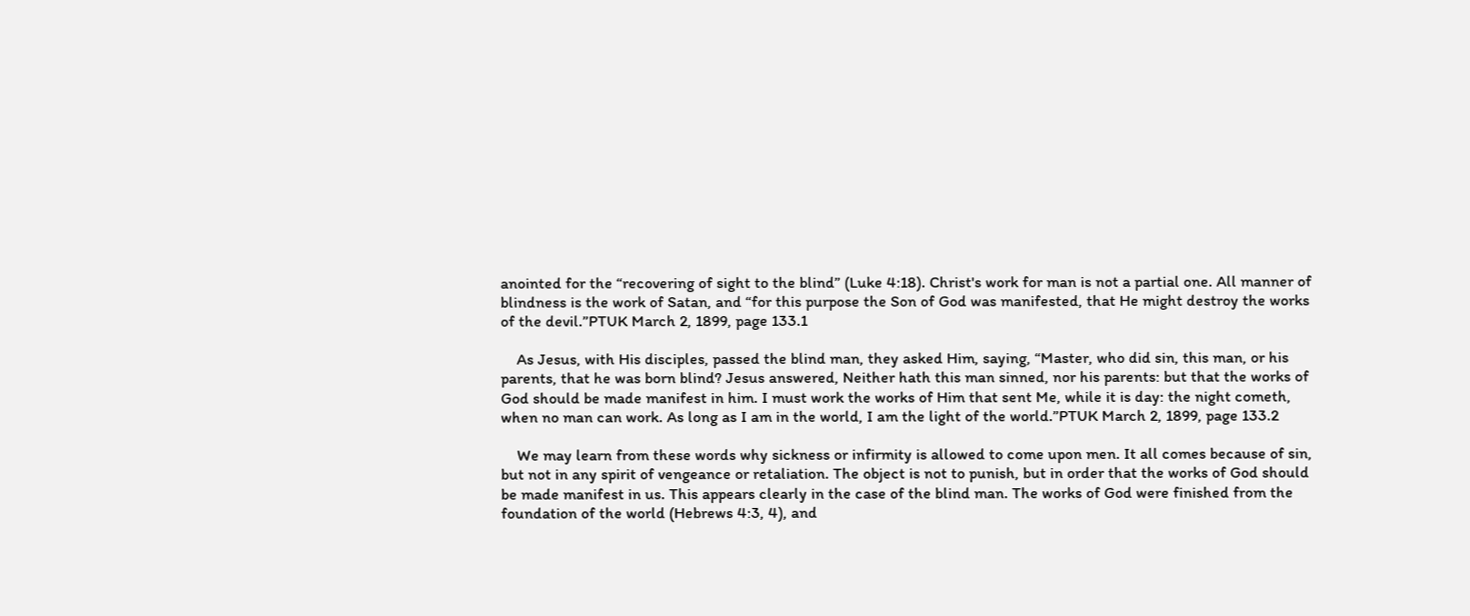anointed for the “recovering of sight to the blind” (Luke 4:18). Christ's work for man is not a partial one. All manner of blindness is the work of Satan, and “for this purpose the Son of God was manifested, that He might destroy the works of the devil.”PTUK March 2, 1899, page 133.1

    As Jesus, with His disciples, passed the blind man, they asked Him, saying, “Master, who did sin, this man, or his parents, that he was born blind? Jesus answered, Neither hath this man sinned, nor his parents: but that the works of God should be made manifest in him. I must work the works of Him that sent Me, while it is day: the night cometh, when no man can work. As long as I am in the world, I am the light of the world.”PTUK March 2, 1899, page 133.2

    We may learn from these words why sickness or infirmity is allowed to come upon men. It all comes because of sin, but not in any spirit of vengeance or retaliation. The object is not to punish, but in order that the works of God should be made manifest in us. This appears clearly in the case of the blind man. The works of God were finished from the foundation of the world (Hebrews 4:3, 4), and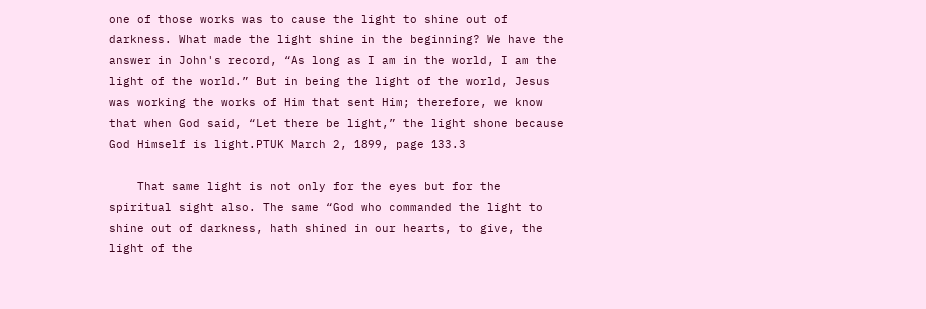one of those works was to cause the light to shine out of darkness. What made the light shine in the beginning? We have the answer in John's record, “As long as I am in the world, I am the light of the world.” But in being the light of the world, Jesus was working the works of Him that sent Him; therefore, we know that when God said, “Let there be light,” the light shone because God Himself is light.PTUK March 2, 1899, page 133.3

    That same light is not only for the eyes but for the spiritual sight also. The same “God who commanded the light to shine out of darkness, hath shined in our hearts, to give, the light of the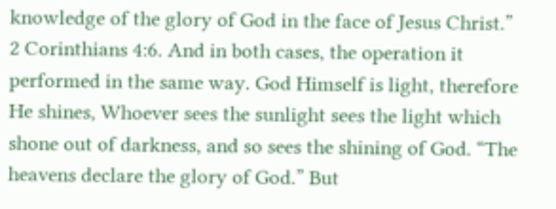knowledge of the glory of God in the face of Jesus Christ.” 2 Corinthians 4:6. And in both cases, the operation it performed in the same way. God Himself is light, therefore He shines, Whoever sees the sunlight sees the light which shone out of darkness, and so sees the shining of God. “The heavens declare the glory of God.” But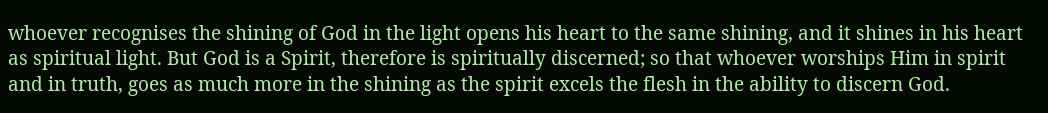whoever recognises the shining of God in the light opens his heart to the same shining, and it shines in his heart as spiritual light. But God is a Spirit, therefore is spiritually discerned; so that whoever worships Him in spirit and in truth, goes as much more in the shining as the spirit excels the flesh in the ability to discern God.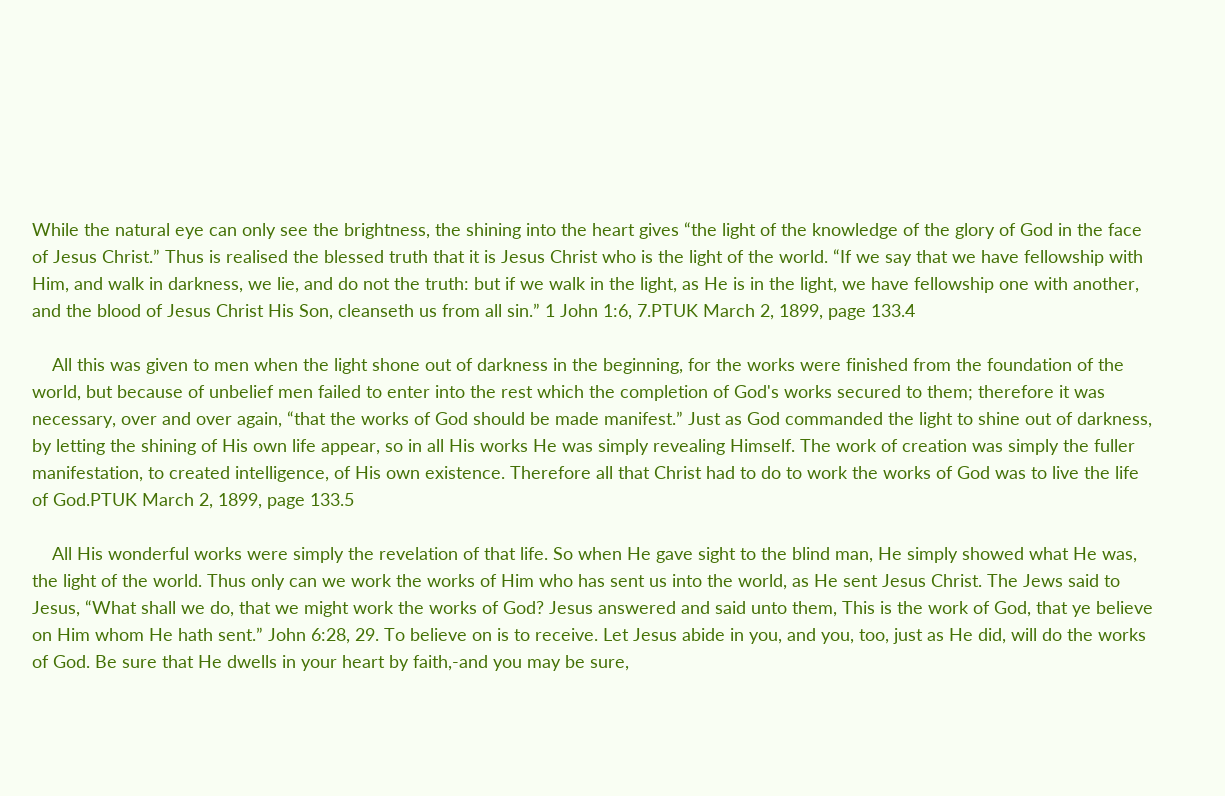While the natural eye can only see the brightness, the shining into the heart gives “the light of the knowledge of the glory of God in the face of Jesus Christ.” Thus is realised the blessed truth that it is Jesus Christ who is the light of the world. “If we say that we have fellowship with Him, and walk in darkness, we lie, and do not the truth: but if we walk in the light, as He is in the light, we have fellowship one with another, and the blood of Jesus Christ His Son, cleanseth us from all sin.” 1 John 1:6, 7.PTUK March 2, 1899, page 133.4

    All this was given to men when the light shone out of darkness in the beginning, for the works were finished from the foundation of the world, but because of unbelief men failed to enter into the rest which the completion of God's works secured to them; therefore it was necessary, over and over again, “that the works of God should be made manifest.” Just as God commanded the light to shine out of darkness, by letting the shining of His own life appear, so in all His works He was simply revealing Himself. The work of creation was simply the fuller manifestation, to created intelligence, of His own existence. Therefore all that Christ had to do to work the works of God was to live the life of God.PTUK March 2, 1899, page 133.5

    All His wonderful works were simply the revelation of that life. So when He gave sight to the blind man, He simply showed what He was, the light of the world. Thus only can we work the works of Him who has sent us into the world, as He sent Jesus Christ. The Jews said to Jesus, “What shall we do, that we might work the works of God? Jesus answered and said unto them, This is the work of God, that ye believe on Him whom He hath sent.” John 6:28, 29. To believe on is to receive. Let Jesus abide in you, and you, too, just as He did, will do the works of God. Be sure that He dwells in your heart by faith,-and you may be sure,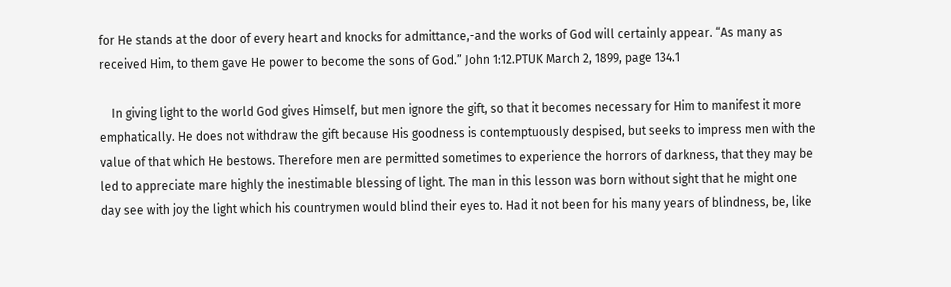for He stands at the door of every heart and knocks for admittance,-and the works of God will certainly appear. “As many as received Him, to them gave He power to become the sons of God.” John 1:12.PTUK March 2, 1899, page 134.1

    In giving light to the world God gives Himself, but men ignore the gift, so that it becomes necessary for Him to manifest it more emphatically. He does not withdraw the gift because His goodness is contemptuously despised, but seeks to impress men with the value of that which He bestows. Therefore men are permitted sometimes to experience the horrors of darkness, that they may be led to appreciate mare highly the inestimable blessing of light. The man in this lesson was born without sight that he might one day see with joy the light which his countrymen would blind their eyes to. Had it not been for his many years of blindness, be, like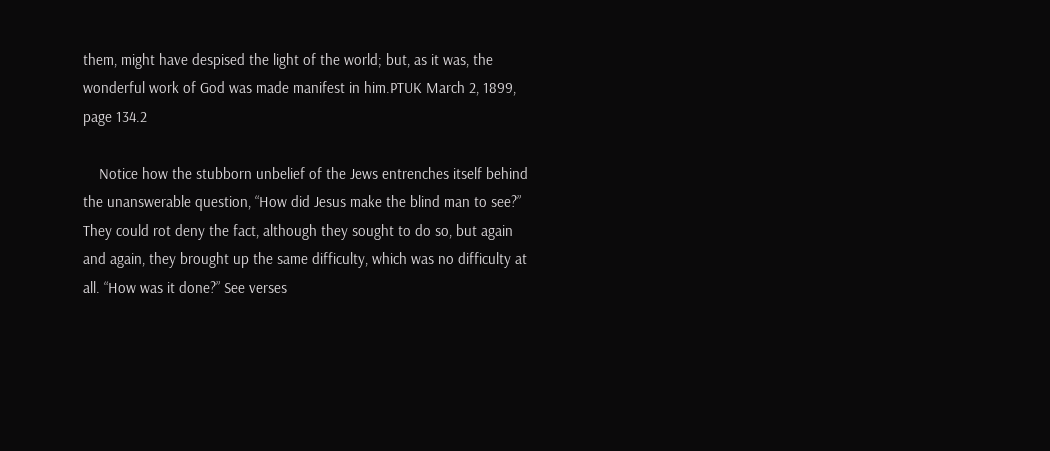them, might have despised the light of the world; but, as it was, the wonderful work of God was made manifest in him.PTUK March 2, 1899, page 134.2

    Notice how the stubborn unbelief of the Jews entrenches itself behind the unanswerable question, “How did Jesus make the blind man to see?” They could rot deny the fact, although they sought to do so, but again and again, they brought up the same difficulty, which was no difficulty at all. “How was it done?” See verses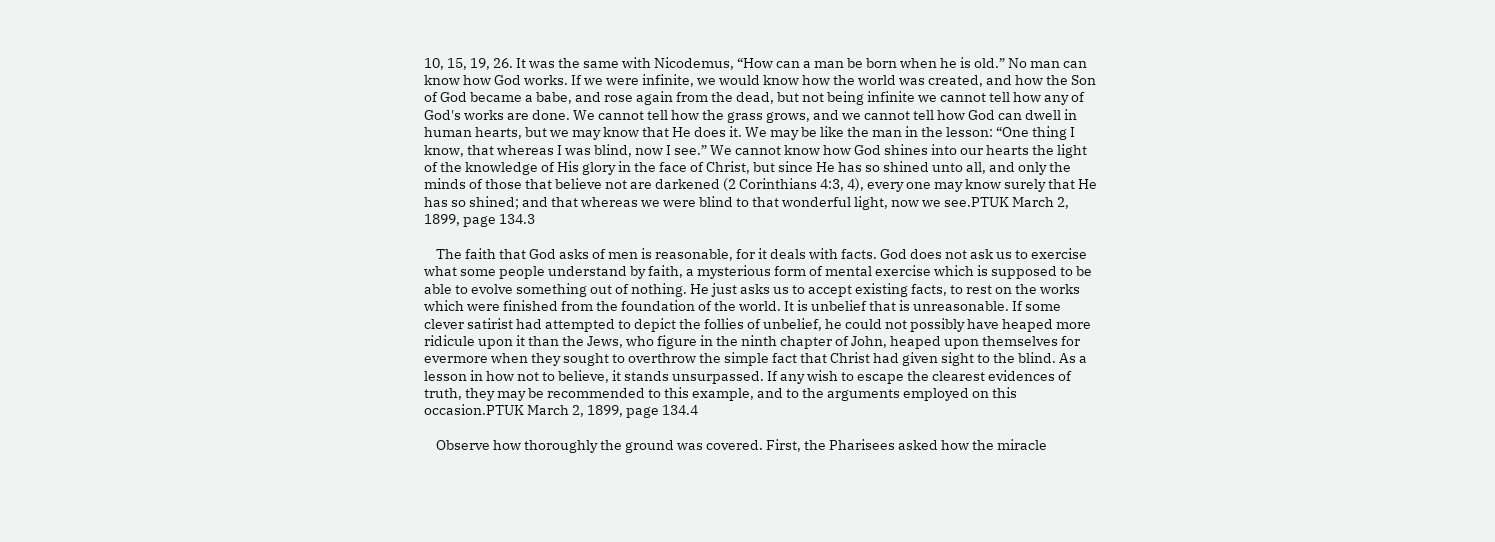10, 15, 19, 26. It was the same with Nicodemus, “How can a man be born when he is old.” No man can know how God works. If we were infinite, we would know how the world was created, and how the Son of God became a babe, and rose again from the dead, but not being infinite we cannot tell how any of God's works are done. We cannot tell how the grass grows, and we cannot tell how God can dwell in human hearts, but we may know that He does it. We may be like the man in the lesson: “One thing I know, that whereas I was blind, now I see.” We cannot know how God shines into our hearts the light of the knowledge of His glory in the face of Christ, but since He has so shined unto all, and only the minds of those that believe not are darkened (2 Corinthians 4:3, 4), every one may know surely that He has so shined; and that whereas we were blind to that wonderful light, now we see.PTUK March 2, 1899, page 134.3

    The faith that God asks of men is reasonable, for it deals with facts. God does not ask us to exercise what some people understand by faith, a mysterious form of mental exercise which is supposed to be able to evolve something out of nothing. He just asks us to accept existing facts, to rest on the works which were finished from the foundation of the world. It is unbelief that is unreasonable. If some clever satirist had attempted to depict the follies of unbelief, he could not possibly have heaped more ridicule upon it than the Jews, who figure in the ninth chapter of John, heaped upon themselves for evermore when they sought to overthrow the simple fact that Christ had given sight to the blind. As a lesson in how not to believe, it stands unsurpassed. If any wish to escape the clearest evidences of truth, they may be recommended to this example, and to the arguments employed on this occasion.PTUK March 2, 1899, page 134.4

    Observe how thoroughly the ground was covered. First, the Pharisees asked how the miracle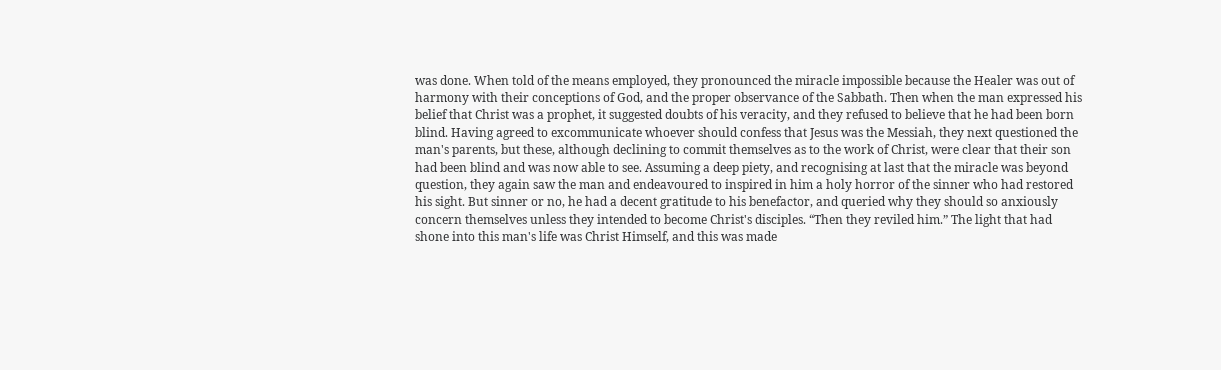was done. When told of the means employed, they pronounced the miracle impossible because the Healer was out of harmony with their conceptions of God, and the proper observance of the Sabbath. Then when the man expressed his belief that Christ was a prophet, it suggested doubts of his veracity, and they refused to believe that he had been born blind. Having agreed to excommunicate whoever should confess that Jesus was the Messiah, they next questioned the man's parents, but these, although declining to commit themselves as to the work of Christ, were clear that their son had been blind and was now able to see. Assuming a deep piety, and recognising at last that the miracle was beyond question, they again saw the man and endeavoured to inspired in him a holy horror of the sinner who had restored his sight. But sinner or no, he had a decent gratitude to his benefactor, and queried why they should so anxiously concern themselves unless they intended to become Christ's disciples. “Then they reviled him.” The light that had shone into this man's life was Christ Himself, and this was made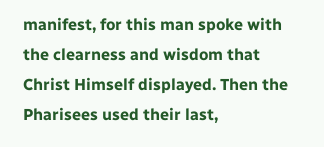manifest, for this man spoke with the clearness and wisdom that Christ Himself displayed. Then the Pharisees used their last,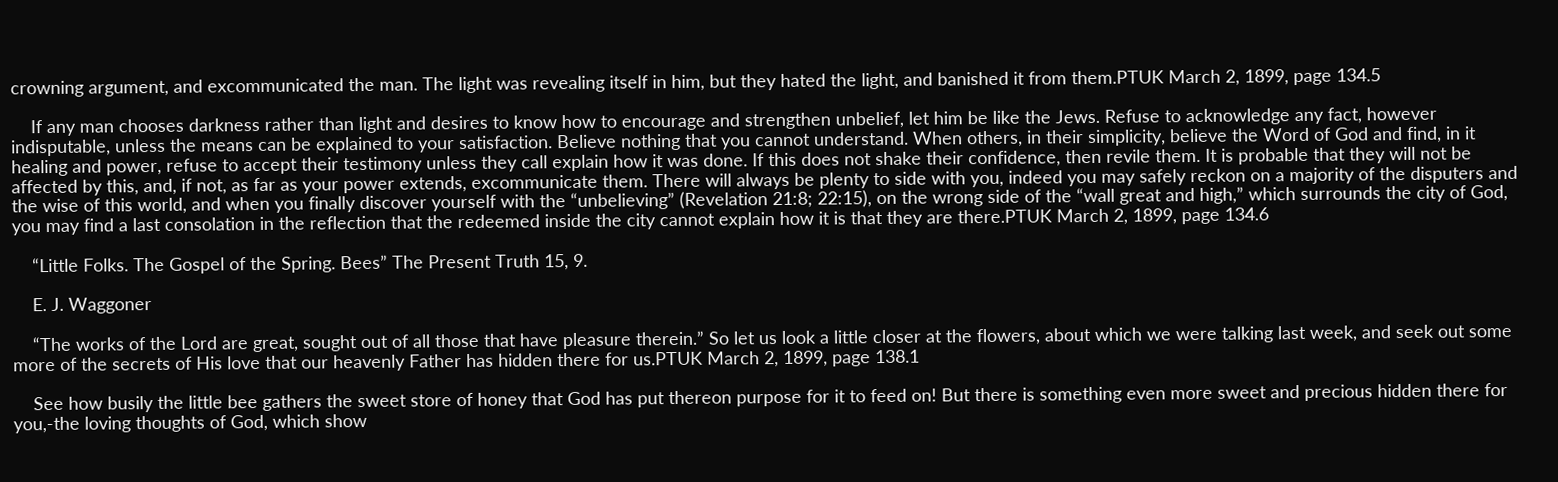crowning argument, and excommunicated the man. The light was revealing itself in him, but they hated the light, and banished it from them.PTUK March 2, 1899, page 134.5

    If any man chooses darkness rather than light and desires to know how to encourage and strengthen unbelief, let him be like the Jews. Refuse to acknowledge any fact, however indisputable, unless the means can be explained to your satisfaction. Believe nothing that you cannot understand. When others, in their simplicity, believe the Word of God and find, in it healing and power, refuse to accept their testimony unless they call explain how it was done. If this does not shake their confidence, then revile them. It is probable that they will not be affected by this, and, if not, as far as your power extends, excommunicate them. There will always be plenty to side with you, indeed you may safely reckon on a majority of the disputers and the wise of this world, and when you finally discover yourself with the “unbelieving” (Revelation 21:8; 22:15), on the wrong side of the “wall great and high,” which surrounds the city of God, you may find a last consolation in the reflection that the redeemed inside the city cannot explain how it is that they are there.PTUK March 2, 1899, page 134.6

    “Little Folks. The Gospel of the Spring. Bees” The Present Truth 15, 9.

    E. J. Waggoner

    “The works of the Lord are great, sought out of all those that have pleasure therein.” So let us look a little closer at the flowers, about which we were talking last week, and seek out some more of the secrets of His love that our heavenly Father has hidden there for us.PTUK March 2, 1899, page 138.1

    See how busily the little bee gathers the sweet store of honey that God has put thereon purpose for it to feed on! But there is something even more sweet and precious hidden there for you,-the loving thoughts of God, which show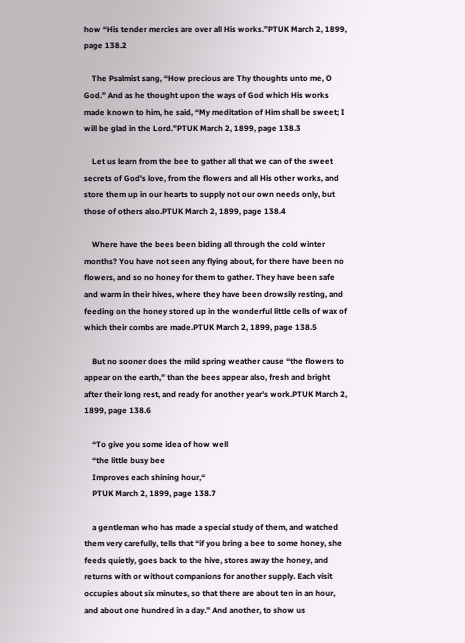how “His tender mercies are over all His works.”PTUK March 2, 1899, page 138.2

    The Psalmist sang, “How precious are Thy thoughts unto me, O God.” And as he thought upon the ways of God which His works made known to him, he said, “My meditation of Him shall be sweet; I will be glad in the Lord.”PTUK March 2, 1899, page 138.3

    Let us learn from the bee to gather all that we can of the sweet secrets of God's love, from the flowers and all His other works, and store them up in our hearts to supply not our own needs only, but those of others also.PTUK March 2, 1899, page 138.4

    Where have the bees been biding all through the cold winter months? You have not seen any flying about, for there have been no flowers, and so no honey for them to gather. They have been safe and warm in their hives, where they have been drowsily resting, and feeding on the honey stored up in the wonderful little cells of wax of which their combs are made.PTUK March 2, 1899, page 138.5

    But no sooner does the mild spring weather cause “the flowers to appear on the earth,” than the bees appear also, fresh and bright after their long rest, and ready for another year's work.PTUK March 2, 1899, page 138.6

    “To give you some idea of how well
    “the little busy bee
    Improves each shining hour,“
    PTUK March 2, 1899, page 138.7

    a gentleman who has made a special study of them, and watched them very carefully, tells that “if you bring a bee to some honey, she feeds quietly, goes back to the hive, stores away the honey, and returns with or without companions for another supply. Each visit occupies about six minutes, so that there are about ten in an hour, and about one hundred in a day.” And another, to show us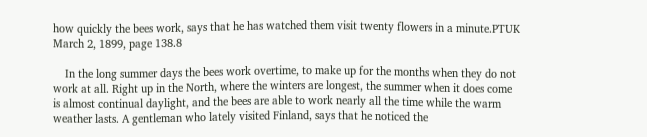how quickly the bees work, says that he has watched them visit twenty flowers in a minute.PTUK March 2, 1899, page 138.8

    In the long summer days the bees work overtime, to make up for the months when they do not work at all. Right up in the North, where the winters are longest, the summer when it does come is almost continual daylight, and the bees are able to work nearly all the time while the warm weather lasts. A gentleman who lately visited Finland, says that he noticed the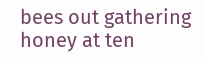bees out gathering honey at ten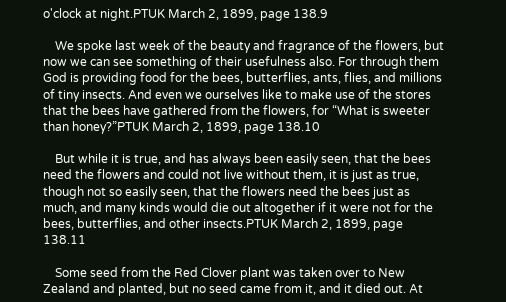o'clock at night.PTUK March 2, 1899, page 138.9

    We spoke last week of the beauty and fragrance of the flowers, but now we can see something of their usefulness also. For through them God is providing food for the bees, butterflies, ants, flies, and millions of tiny insects. And even we ourselves like to make use of the stores that the bees have gathered from the flowers, for “What is sweeter than honey?”PTUK March 2, 1899, page 138.10

    But while it is true, and has always been easily seen, that the bees need the flowers and could not live without them, it is just as true, though not so easily seen, that the flowers need the bees just as much, and many kinds would die out altogether if it were not for the bees, butterflies, and other insects.PTUK March 2, 1899, page 138.11

    Some seed from the Red Clover plant was taken over to New Zealand and planted, but no seed came from it, and it died out. At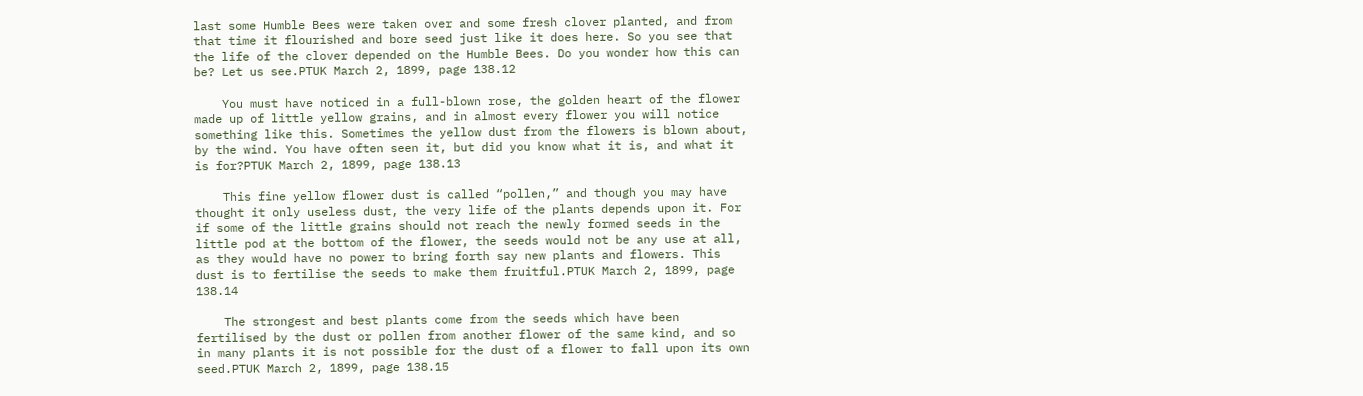last some Humble Bees were taken over and some fresh clover planted, and from that time it flourished and bore seed just like it does here. So you see that the life of the clover depended on the Humble Bees. Do you wonder how this can be? Let us see.PTUK March 2, 1899, page 138.12

    You must have noticed in a full-blown rose, the golden heart of the flower made up of little yellow grains, and in almost every flower you will notice something like this. Sometimes the yellow dust from the flowers is blown about, by the wind. You have often seen it, but did you know what it is, and what it is for?PTUK March 2, 1899, page 138.13

    This fine yellow flower dust is called “pollen,” and though you may have thought it only useless dust, the very life of the plants depends upon it. For if some of the little grains should not reach the newly formed seeds in the little pod at the bottom of the flower, the seeds would not be any use at all, as they would have no power to bring forth say new plants and flowers. This dust is to fertilise the seeds to make them fruitful.PTUK March 2, 1899, page 138.14

    The strongest and best plants come from the seeds which have been fertilised by the dust or pollen from another flower of the same kind, and so in many plants it is not possible for the dust of a flower to fall upon its own seed.PTUK March 2, 1899, page 138.15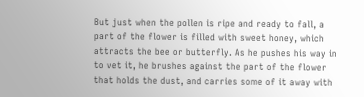But just when the pollen is ripe and ready to fall, a part of the flower is filled with sweet honey, which attracts the bee or butterfly. As he pushes his way in to vet it, he brushes against the part of the flower that holds the dust, and carries some of it away with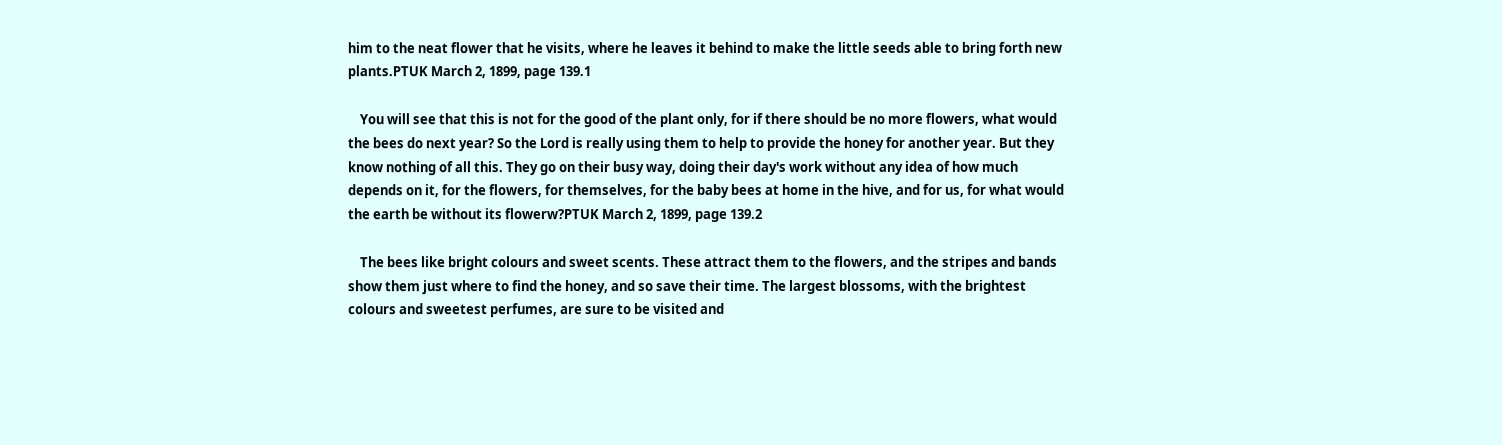him to the neat flower that he visits, where he leaves it behind to make the little seeds able to bring forth new plants.PTUK March 2, 1899, page 139.1

    You will see that this is not for the good of the plant only, for if there should be no more flowers, what would the bees do next year? So the Lord is really using them to help to provide the honey for another year. But they know nothing of all this. They go on their busy way, doing their day's work without any idea of how much depends on it, for the flowers, for themselves, for the baby bees at home in the hive, and for us, for what would the earth be without its flowerw?PTUK March 2, 1899, page 139.2

    The bees like bright colours and sweet scents. These attract them to the flowers, and the stripes and bands show them just where to find the honey, and so save their time. The largest blossoms, with the brightest colours and sweetest perfumes, are sure to be visited and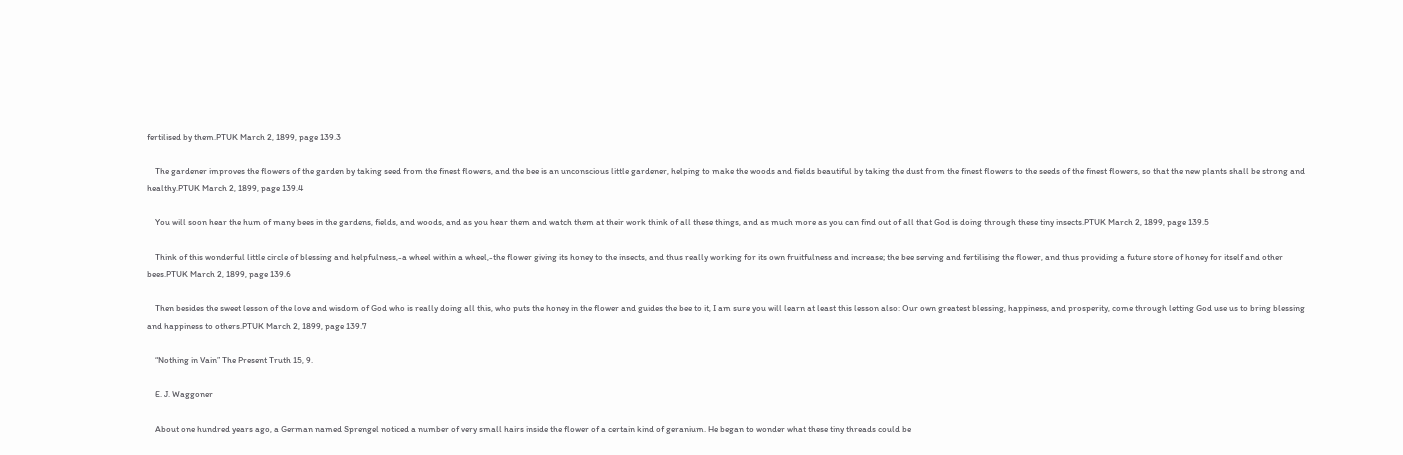fertilised by them.PTUK March 2, 1899, page 139.3

    The gardener improves the flowers of the garden by taking seed from the finest flowers, and the bee is an unconscious little gardener, helping to make the woods and fields beautiful by taking the dust from the finest flowers to the seeds of the finest flowers, so that the new plants shall be strong and healthy.PTUK March 2, 1899, page 139.4

    You will soon hear the hum of many bees in the gardens, fields, and woods, and as you hear them and watch them at their work think of all these things, and as much more as you can find out of all that God is doing through these tiny insects.PTUK March 2, 1899, page 139.5

    Think of this wonderful little circle of blessing and helpfulness,-a wheel within a wheel,-the flower giving its honey to the insects, and thus really working for its own fruitfulness and increase; the bee serving and fertilising the flower, and thus providing a future store of honey for itself and other bees.PTUK March 2, 1899, page 139.6

    Then besides the sweet lesson of the love and wisdom of God who is really doing all this, who puts the honey in the flower and guides the bee to it, I am sure you will learn at least this lesson also: Our own greatest blessing, happiness, and prosperity, come through letting God use us to bring blessing and happiness to others.PTUK March 2, 1899, page 139.7

    “Nothing in Vain” The Present Truth 15, 9.

    E. J. Waggoner

    About one hundred years ago, a German named Sprengel noticed a number of very small hairs inside the flower of a certain kind of geranium. He began to wonder what these tiny threads could be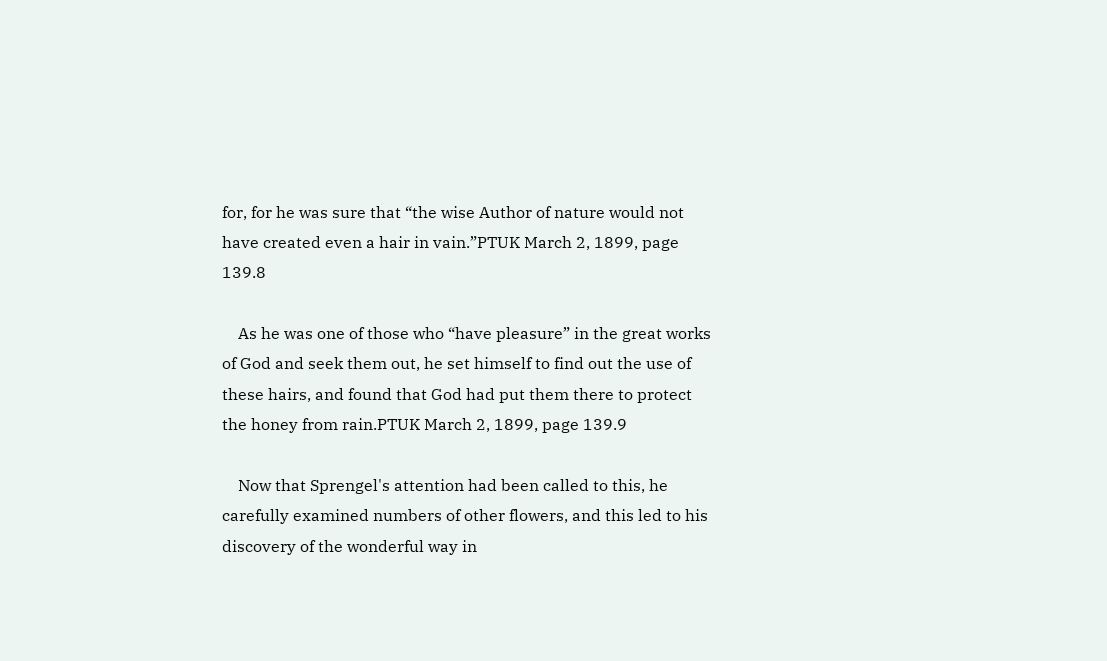for, for he was sure that “the wise Author of nature would not have created even a hair in vain.”PTUK March 2, 1899, page 139.8

    As he was one of those who “have pleasure” in the great works of God and seek them out, he set himself to find out the use of these hairs, and found that God had put them there to protect the honey from rain.PTUK March 2, 1899, page 139.9

    Now that Sprengel's attention had been called to this, he carefully examined numbers of other flowers, and this led to his discovery of the wonderful way in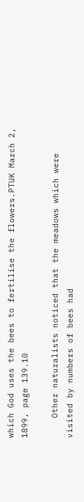which God uses the bees to fertilise the flowers.PTUK March 2, 1899, page 139.10

    Other naturalists noticed that the meadows which were visited by numbers of bees had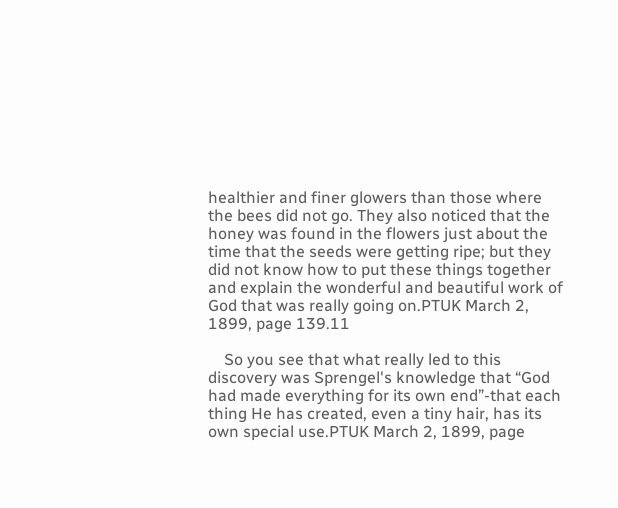healthier and finer glowers than those where the bees did not go. They also noticed that the honey was found in the flowers just about the time that the seeds were getting ripe; but they did not know how to put these things together and explain the wonderful and beautiful work of God that was really going on.PTUK March 2, 1899, page 139.11

    So you see that what really led to this discovery was Sprengel's knowledge that “God had made everything for its own end”-that each thing He has created, even a tiny hair, has its own special use.PTUK March 2, 1899, page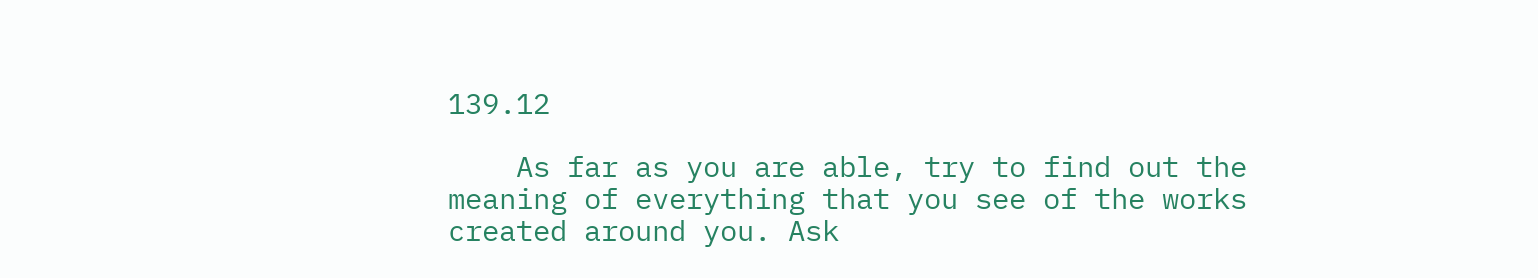139.12

    As far as you are able, try to find out the meaning of everything that you see of the works created around you. Ask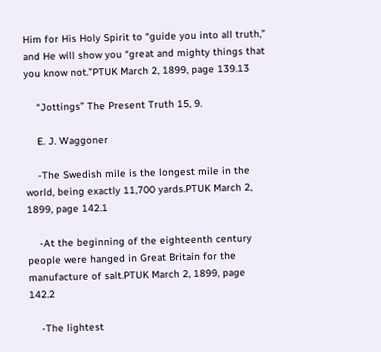Him for His Holy Spirit to “guide you into all truth,” and He will show you “great and mighty things that you know not.”PTUK March 2, 1899, page 139.13

    “Jottings” The Present Truth 15, 9.

    E. J. Waggoner

    -The Swedish mile is the longest mile in the world, being exactly 11,700 yards.PTUK March 2, 1899, page 142.1

    -At the beginning of the eighteenth century people were hanged in Great Britain for the manufacture of salt.PTUK March 2, 1899, page 142.2

    -The lightest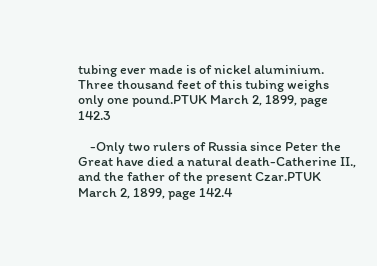tubing ever made is of nickel aluminium. Three thousand feet of this tubing weighs only one pound.PTUK March 2, 1899, page 142.3

    -Only two rulers of Russia since Peter the Great have died a natural death-Catherine II., and the father of the present Czar.PTUK March 2, 1899, page 142.4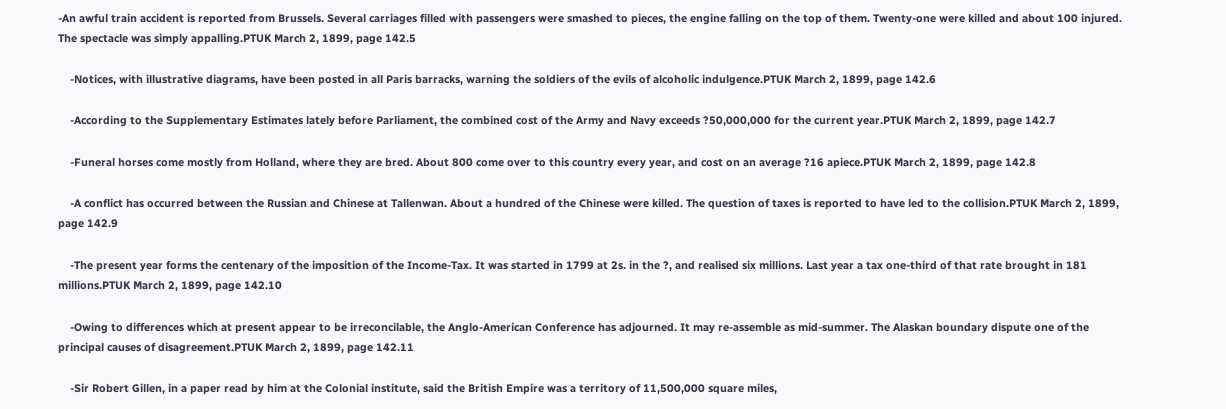-An awful train accident is reported from Brussels. Several carriages filled with passengers were smashed to pieces, the engine falling on the top of them. Twenty-one were killed and about 100 injured. The spectacle was simply appalling.PTUK March 2, 1899, page 142.5

    -Notices, with illustrative diagrams, have been posted in all Paris barracks, warning the soldiers of the evils of alcoholic indulgence.PTUK March 2, 1899, page 142.6

    -According to the Supplementary Estimates lately before Parliament, the combined cost of the Army and Navy exceeds ?50,000,000 for the current year.PTUK March 2, 1899, page 142.7

    -Funeral horses come mostly from Holland, where they are bred. About 800 come over to this country every year, and cost on an average ?16 apiece.PTUK March 2, 1899, page 142.8

    -A conflict has occurred between the Russian and Chinese at Tallenwan. About a hundred of the Chinese were killed. The question of taxes is reported to have led to the collision.PTUK March 2, 1899, page 142.9

    -The present year forms the centenary of the imposition of the Income-Tax. It was started in 1799 at 2s. in the ?, and realised six millions. Last year a tax one-third of that rate brought in 181 millions.PTUK March 2, 1899, page 142.10

    -Owing to differences which at present appear to be irreconcilable, the Anglo-American Conference has adjourned. It may re-assemble as mid-summer. The Alaskan boundary dispute one of the principal causes of disagreement.PTUK March 2, 1899, page 142.11

    -Sir Robert Gillen, in a paper read by him at the Colonial institute, said the British Empire was a territory of 11,500,000 square miles,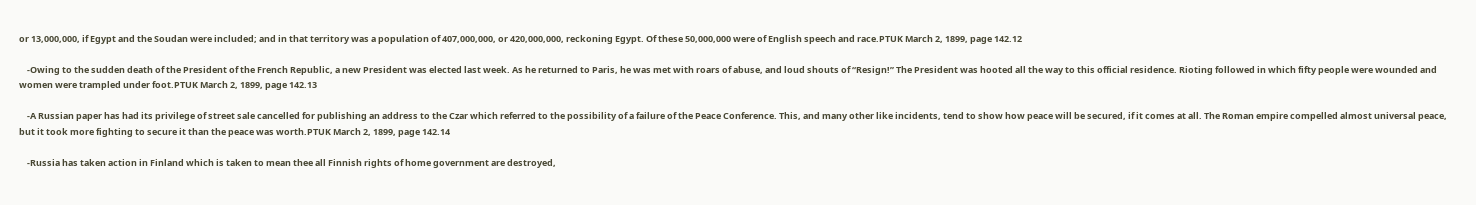or 13,000,000, if Egypt and the Soudan were included; and in that territory was a population of 407,000,000, or 420,000,000, reckoning Egypt. Of these 50,000,000 were of English speech and race.PTUK March 2, 1899, page 142.12

    -Owing to the sudden death of the President of the French Republic, a new President was elected last week. As he returned to Paris, he was met with roars of abuse, and loud shouts of “Resign!” The President was hooted all the way to this official residence. Rioting followed in which fifty people were wounded and women were trampled under foot.PTUK March 2, 1899, page 142.13

    -A Russian paper has had its privilege of street sale cancelled for publishing an address to the Czar which referred to the possibility of a failure of the Peace Conference. This, and many other like incidents, tend to show how peace will be secured, if it comes at all. The Roman empire compelled almost universal peace, but it took more fighting to secure it than the peace was worth.PTUK March 2, 1899, page 142.14

    -Russia has taken action in Finland which is taken to mean thee all Finnish rights of home government are destroyed,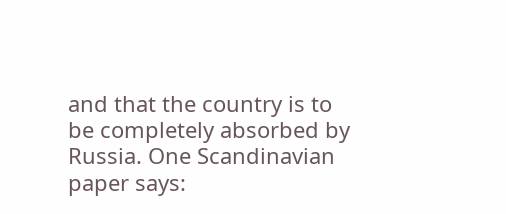and that the country is to be completely absorbed by Russia. One Scandinavian paper says: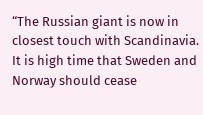“The Russian giant is now in closest touch with Scandinavia. It is high time that Sweden and Norway should cease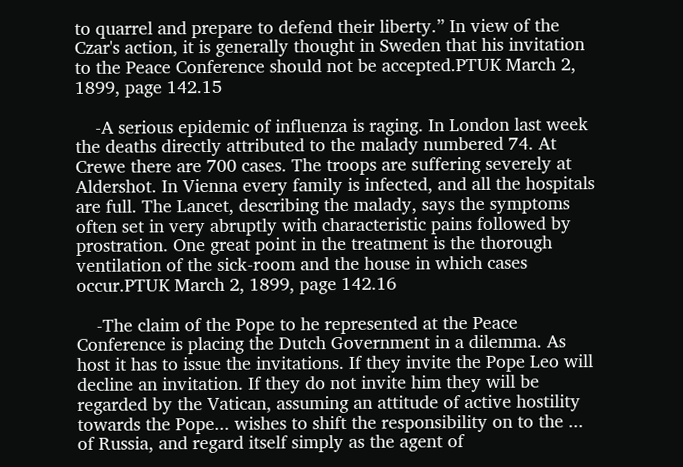to quarrel and prepare to defend their liberty.” In view of the Czar's action, it is generally thought in Sweden that his invitation to the Peace Conference should not be accepted.PTUK March 2, 1899, page 142.15

    -A serious epidemic of influenza is raging. In London last week the deaths directly attributed to the malady numbered 74. At Crewe there are 700 cases. The troops are suffering severely at Aldershot. In Vienna every family is infected, and all the hospitals are full. The Lancet, describing the malady, says the symptoms often set in very abruptly with characteristic pains followed by prostration. One great point in the treatment is the thorough ventilation of the sick-room and the house in which cases occur.PTUK March 2, 1899, page 142.16

    -The claim of the Pope to he represented at the Peace Conference is placing the Dutch Government in a dilemma. As host it has to issue the invitations. If they invite the Pope Leo will decline an invitation. If they do not invite him they will be regarded by the Vatican, assuming an attitude of active hostility towards the Pope... wishes to shift the responsibility on to the ... of Russia, and regard itself simply as the agent of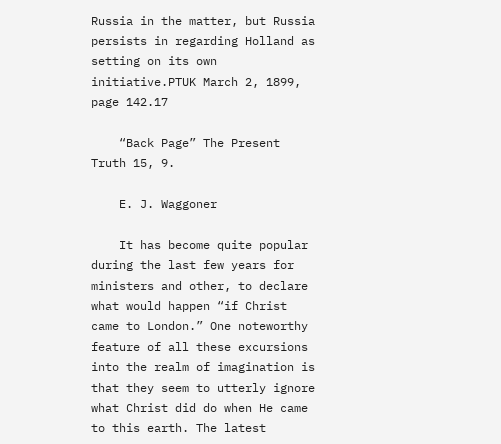Russia in the matter, but Russia persists in regarding Holland as setting on its own initiative.PTUK March 2, 1899, page 142.17

    “Back Page” The Present Truth 15, 9.

    E. J. Waggoner

    It has become quite popular during the last few years for ministers and other, to declare what would happen “if Christ came to London.” One noteworthy feature of all these excursions into the realm of imagination is that they seem to utterly ignore what Christ did do when He came to this earth. The latest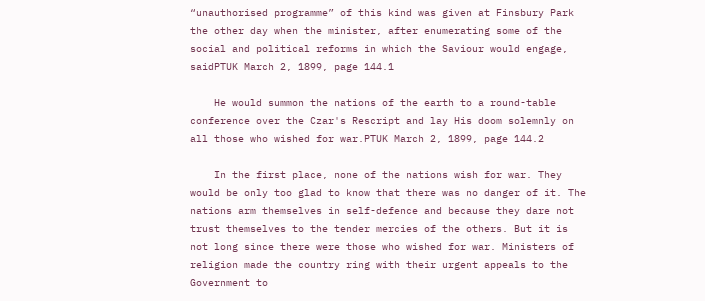“unauthorised programme” of this kind was given at Finsbury Park the other day when the minister, after enumerating some of the social and political reforms in which the Saviour would engage, saidPTUK March 2, 1899, page 144.1

    He would summon the nations of the earth to a round-table conference over the Czar's Rescript and lay His doom solemnly on all those who wished for war.PTUK March 2, 1899, page 144.2

    In the first place, none of the nations wish for war. They would be only too glad to know that there was no danger of it. The nations arm themselves in self-defence and because they dare not trust themselves to the tender mercies of the others. But it is not long since there were those who wished for war. Ministers of religion made the country ring with their urgent appeals to the Government to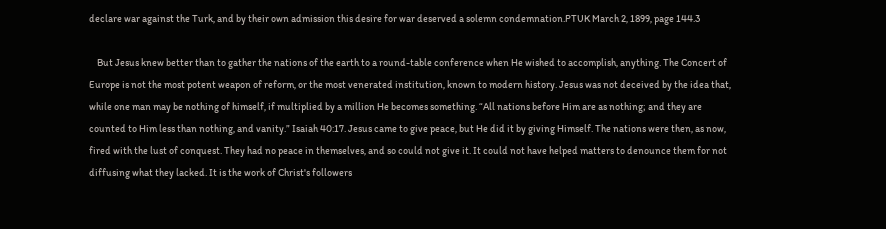declare war against the Turk, and by their own admission this desire for war deserved a solemn condemnation.PTUK March 2, 1899, page 144.3

    But Jesus knew better than to gather the nations of the earth to a round-table conference when He wished to accomplish, anything. The Concert of Europe is not the most potent weapon of reform, or the most venerated institution, known to modern history. Jesus was not deceived by the idea that, while one man may be nothing of himself, if multiplied by a million He becomes something. “All nations before Him are as nothing; and they are counted to Him less than nothing, and vanity.” Isaiah 40:17. Jesus came to give peace, but He did it by giving Himself. The nations were then, as now, fired with the lust of conquest. They had no peace in themselves, and so could not give it. It could not have helped matters to denounce them for not diffusing what they lacked. It is the work of Christ's followers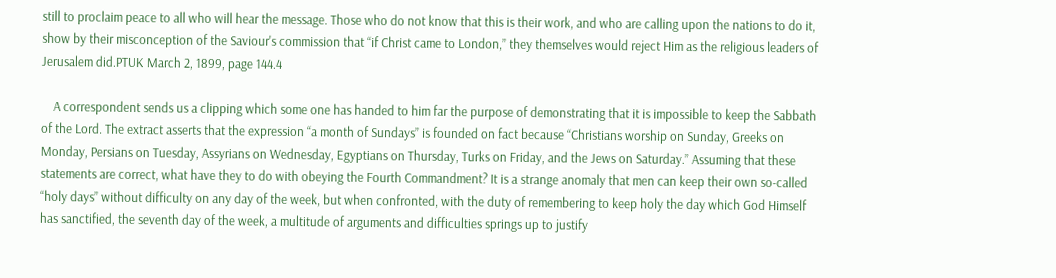still to proclaim peace to all who will hear the message. Those who do not know that this is their work, and who are calling upon the nations to do it, show by their misconception of the Saviour's commission that “if Christ came to London,” they themselves would reject Him as the religious leaders of Jerusalem did.PTUK March 2, 1899, page 144.4

    A correspondent sends us a clipping which some one has handed to him far the purpose of demonstrating that it is impossible to keep the Sabbath of the Lord. The extract asserts that the expression “a month of Sundays” is founded on fact because “Christians worship on Sunday, Greeks on Monday, Persians on Tuesday, Assyrians on Wednesday, Egyptians on Thursday, Turks on Friday, and the Jews on Saturday.” Assuming that these statements are correct, what have they to do with obeying the Fourth Commandment? It is a strange anomaly that men can keep their own so-called “holy days” without difficulty on any day of the week, but when confronted, with the duty of remembering to keep holy the day which God Himself has sanctified, the seventh day of the week, a multitude of arguments and difficulties springs up to justify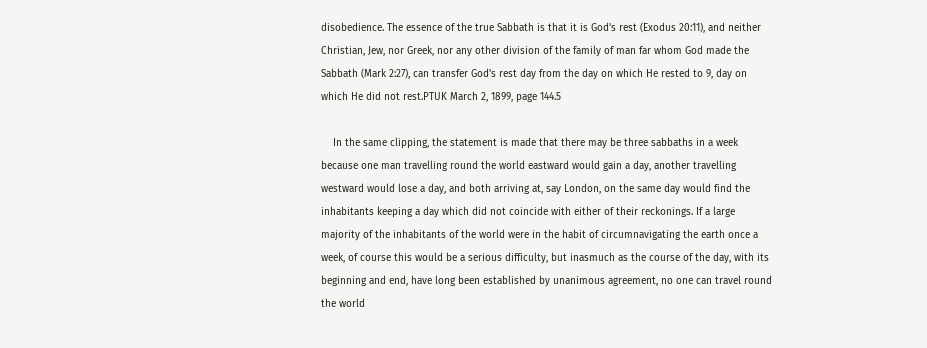disobedience. The essence of the true Sabbath is that it is God's rest (Exodus 20:11), and neither Christian, Jew, nor Greek, nor any other division of the family of man far whom God made the Sabbath (Mark 2:27), can transfer God's rest day from the day on which He rested to 9, day on which He did not rest.PTUK March 2, 1899, page 144.5

    In the same clipping, the statement is made that there may be three sabbaths in a week because one man travelling round the world eastward would gain a day, another travelling westward would lose a day, and both arriving at, say London, on the same day would find the inhabitants keeping a day which did not coincide with either of their reckonings. If a large majority of the inhabitants of the world were in the habit of circumnavigating the earth once a week, of course this would be a serious difficulty, but inasmuch as the course of the day, with its beginning and end, have long been established by unanimous agreement, no one can travel round the world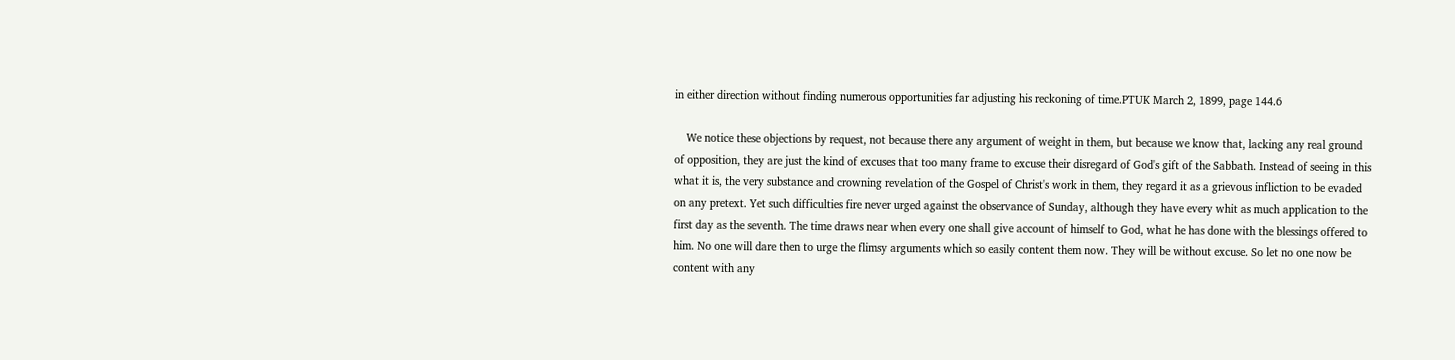in either direction without finding numerous opportunities far adjusting his reckoning of time.PTUK March 2, 1899, page 144.6

    We notice these objections by request, not because there any argument of weight in them, but because we know that, lacking any real ground of opposition, they are just the kind of excuses that too many frame to excuse their disregard of God's gift of the Sabbath. Instead of seeing in this what it is, the very substance and crowning revelation of the Gospel of Christ's work in them, they regard it as a grievous infliction to be evaded on any pretext. Yet such difficulties fire never urged against the observance of Sunday, although they have every whit as much application to the first day as the seventh. The time draws near when every one shall give account of himself to God, what he has done with the blessings offered to him. No one will dare then to urge the flimsy arguments which so easily content them now. They will be without excuse. So let no one now be content with any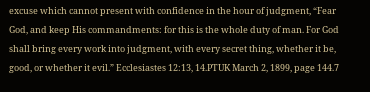excuse which cannot present with confidence in the hour of judgment, “Fear God, and keep His commandments: for this is the whole duty of man. For God shall bring every work into judgment, with every secret thing, whether it be, good, or whether it evil.” Ecclesiastes 12:13, 14.PTUK March 2, 1899, page 144.7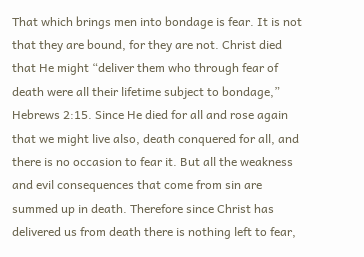That which brings men into bondage is fear. It is not that they are bound, for they are not. Christ died that He might “deliver them who through fear of death were all their lifetime subject to bondage,” Hebrews 2:15. Since He died for all and rose again that we might live also, death conquered for all, and there is no occasion to fear it. But all the weakness and evil consequences that come from sin are summed up in death. Therefore since Christ has delivered us from death there is nothing left to fear,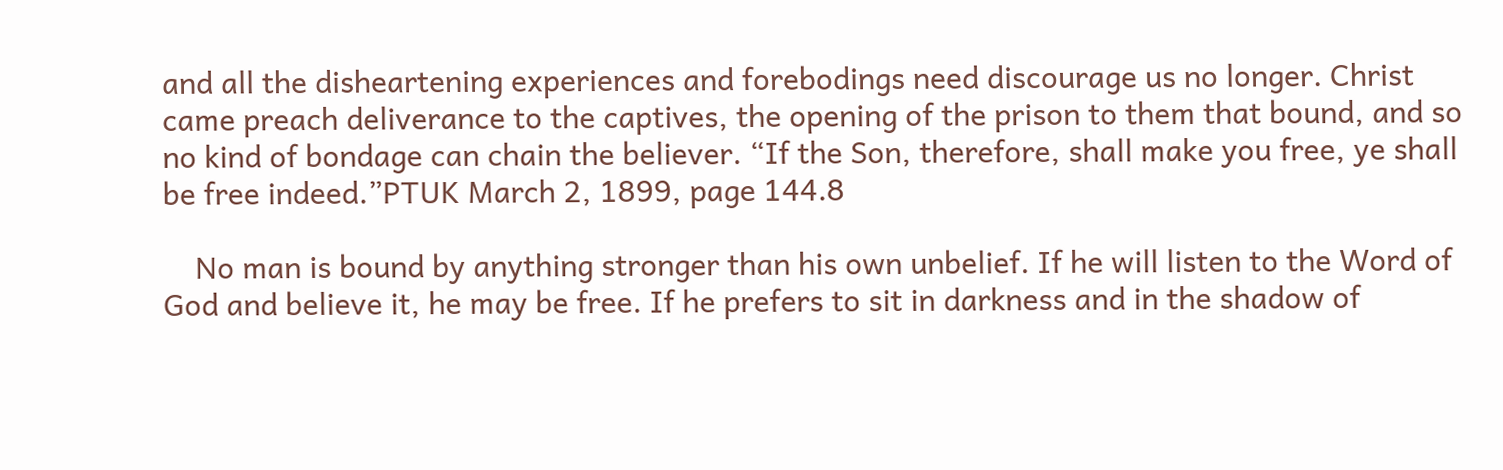and all the disheartening experiences and forebodings need discourage us no longer. Christ came preach deliverance to the captives, the opening of the prison to them that bound, and so no kind of bondage can chain the believer. “If the Son, therefore, shall make you free, ye shall be free indeed.”PTUK March 2, 1899, page 144.8

    No man is bound by anything stronger than his own unbelief. If he will listen to the Word of God and believe it, he may be free. If he prefers to sit in darkness and in the shadow of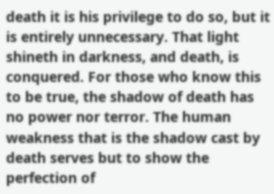death it is his privilege to do so, but it is entirely unnecessary. That light shineth in darkness, and death, is conquered. For those who know this to be true, the shadow of death has no power nor terror. The human weakness that is the shadow cast by death serves but to show the perfection of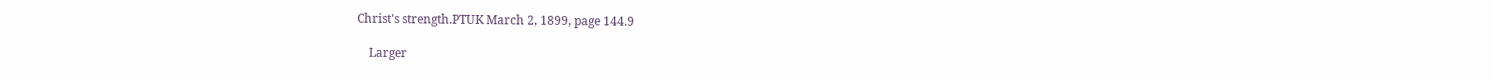Christ's strength.PTUK March 2, 1899, page 144.9

    Larger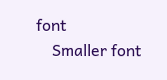font
    Smaller font